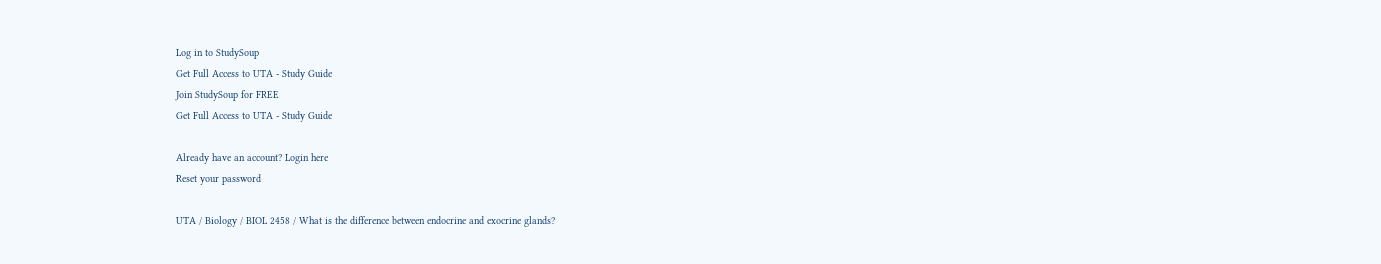Log in to StudySoup
Get Full Access to UTA - Study Guide
Join StudySoup for FREE
Get Full Access to UTA - Study Guide

Already have an account? Login here
Reset your password

UTA / Biology / BIOL 2458 / What is the difference between endocrine and exocrine glands?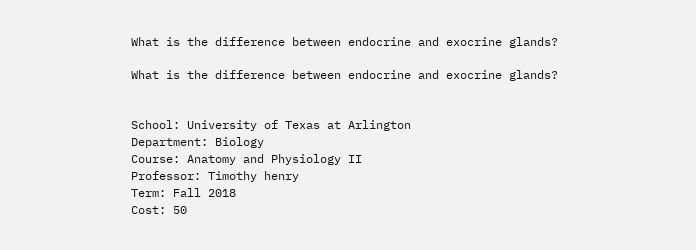What is the difference between endocrine and exocrine glands?

What is the difference between endocrine and exocrine glands?


School: University of Texas at Arlington
Department: Biology
Course: Anatomy and Physiology II
Professor: Timothy henry
Term: Fall 2018
Cost: 50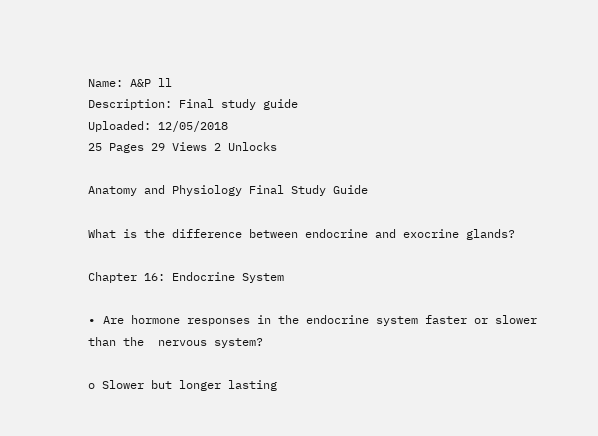Name: A&P ll
Description: Final study guide
Uploaded: 12/05/2018
25 Pages 29 Views 2 Unlocks

Anatomy and Physiology Final Study Guide

What is the difference between endocrine and exocrine glands?

Chapter 16: Endocrine System

∙ Are hormone responses in the endocrine system faster or slower than the  nervous system?

o Slower but longer lasting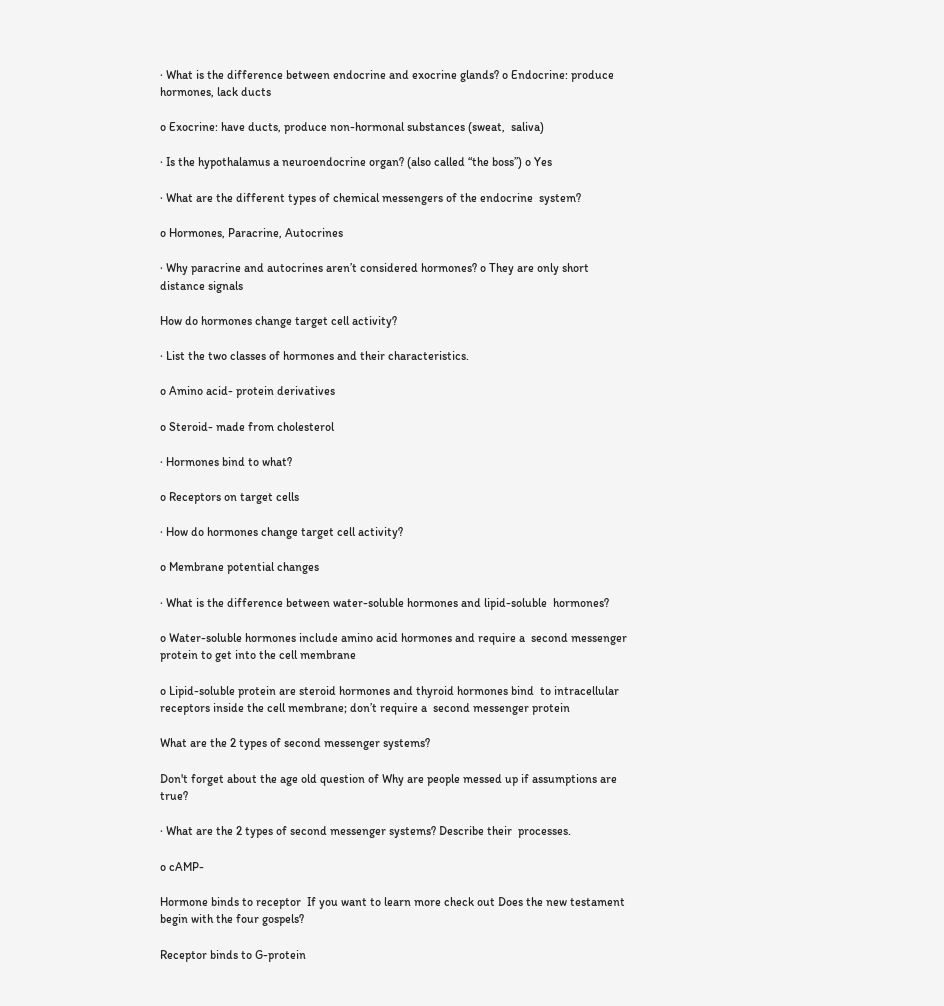∙ What is the difference between endocrine and exocrine glands? o Endocrine: produce hormones, lack ducts

o Exocrine: have ducts, produce non-hormonal substances (sweat,  saliva)

∙ Is the hypothalamus a neuroendocrine organ? (also called “the boss”) o Yes

∙ What are the different types of chemical messengers of the endocrine  system?

o Hormones, Paracrine, Autocrines

∙ Why paracrine and autocrines aren’t considered hormones? o They are only short distance signals

How do hormones change target cell activity?

∙ List the two classes of hormones and their characteristics.

o Amino acid- protein derivatives

o Steroid- made from cholesterol

∙ Hormones bind to what?

o Receptors on target cells

∙ How do hormones change target cell activity?

o Membrane potential changes

∙ What is the difference between water-soluble hormones and lipid-soluble  hormones?

o Water-soluble hormones include amino acid hormones and require a  second messenger protein to get into the cell membrane

o Lipid-soluble protein are steroid hormones and thyroid hormones bind  to intracellular receptors inside the cell membrane; don’t require a  second messenger protein

What are the 2 types of second messenger systems?

Don't forget about the age old question of Why are people messed up if assumptions are true?

∙ What are the 2 types of second messenger systems? Describe their  processes.

o cAMP-

Hormone binds to receptor  If you want to learn more check out Does the new testament begin with the four gospels?

Receptor binds to G-protein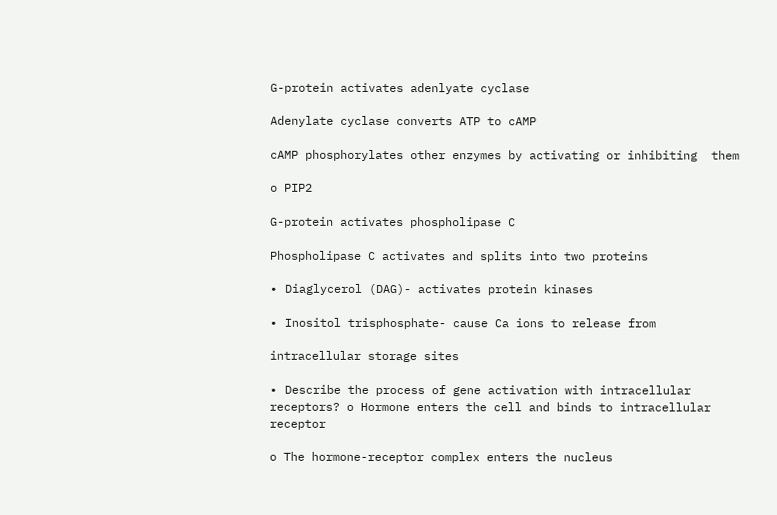G-protein activates adenlyate cyclase

Adenylate cyclase converts ATP to cAMP

cAMP phosphorylates other enzymes by activating or inhibiting  them

o PIP2

G-protein activates phospholipase C

Phospholipase C activates and splits into two proteins

∙ Diaglycerol (DAG)- activates protein kinases

∙ Inositol trisphosphate- cause Ca ions to release from

intracellular storage sites

∙ Describe the process of gene activation with intracellular receptors? o Hormone enters the cell and binds to intracellular receptor

o The hormone-receptor complex enters the nucleus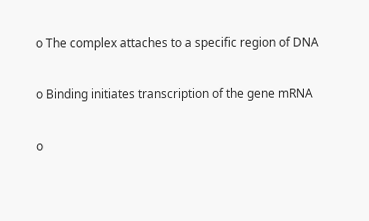o The complex attaches to a specific region of DNA

o Binding initiates transcription of the gene mRNA

o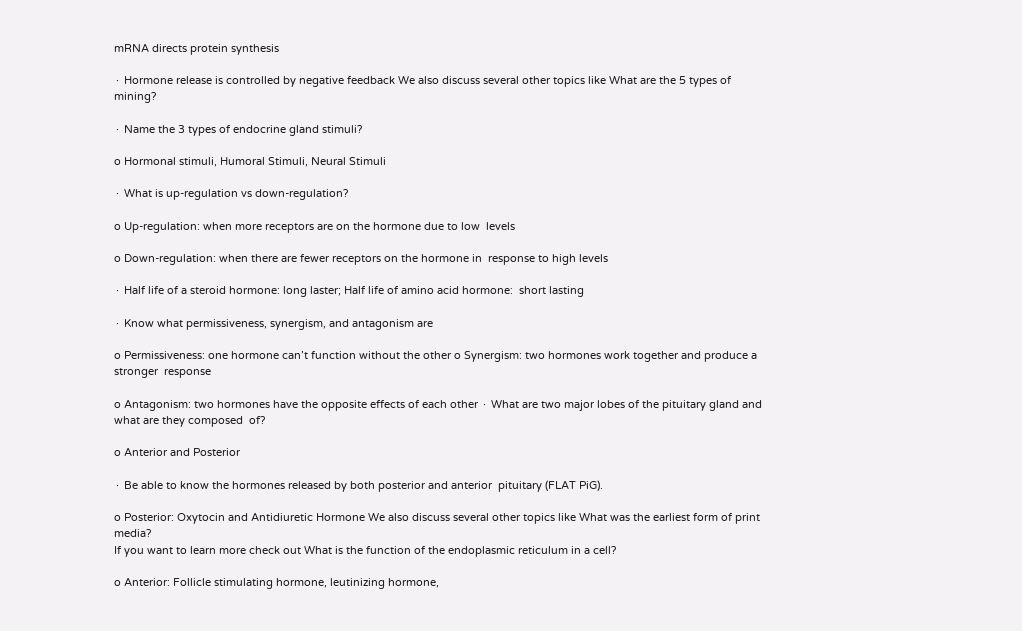mRNA directs protein synthesis

∙ Hormone release is controlled by negative feedback We also discuss several other topics like What are the 5 types of mining?

∙ Name the 3 types of endocrine gland stimuli?

o Hormonal stimuli, Humoral Stimuli, Neural Stimuli

∙ What is up-regulation vs down-regulation?

o Up-regulation: when more receptors are on the hormone due to low  levels

o Down-regulation: when there are fewer receptors on the hormone in  response to high levels

∙ Half life of a steroid hormone: long laster; Half life of amino acid hormone:  short lasting

∙ Know what permissiveness, synergism, and antagonism are

o Permissiveness: one hormone can’t function without the other o Synergism: two hormones work together and produce a stronger  response

o Antagonism: two hormones have the opposite effects of each other ∙ What are two major lobes of the pituitary gland and what are they composed  of?

o Anterior and Posterior

∙ Be able to know the hormones released by both posterior and anterior  pituitary (FLAT PiG).

o Posterior: Oxytocin and Antidiuretic Hormone We also discuss several other topics like What was the earliest form of print media?
If you want to learn more check out What is the function of the endoplasmic reticulum in a cell?

o Anterior: Follicle stimulating hormone, leutinizing hormone,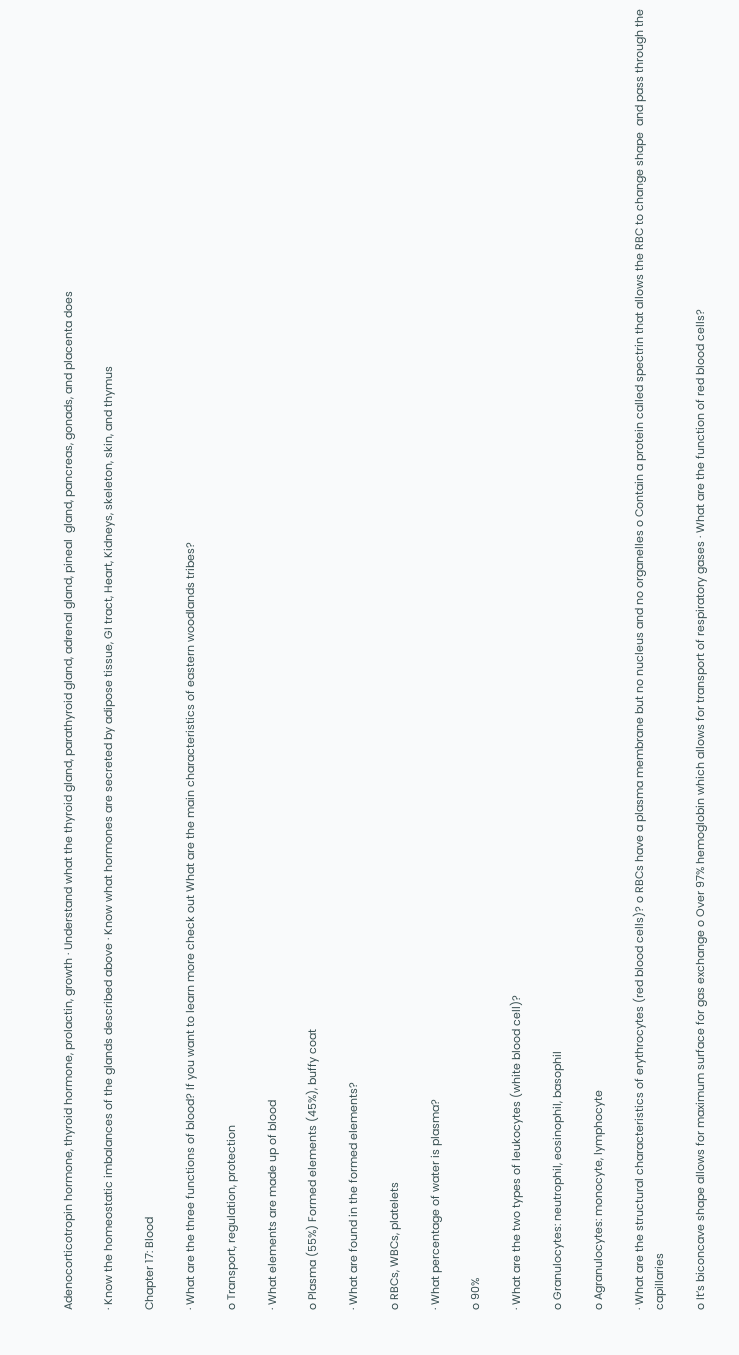Adenocorticotropin hormone, thyroid hormone, prolactin, growth ∙ Understand what the thyroid gland, parathyroid gland, adrenal gland, pineal  gland, pancreas, gonads, and placenta does

∙ Know the homeostatic imbalances of the glands described above ∙ Know what hormones are secreted by adipose tissue, GI tract, Heart, Kidneys, skeleton, skin, and thymus

Chapter 17: Blood

∙ What are the three functions of blood? If you want to learn more check out What are the main characteristics of eastern woodlands tribes?

o Transport, regulation, protection

∙ What elements are made up of blood

o Plasma (55%) Formed elements (45%), buffy coat

∙ What are found in the formed elements?

o RBCs, WBCs, platelets

∙ What percentage of water is plasma?

o 90%

∙ What are the two types of leukocytes (white blood cell)?

o Granulocytes: neutrophil, eosinophil, basophil

o Agranulocytes: monocyte, lymphocyte

∙ What are the structural characteristics of erythrocytes (red blood cells)? o RBCs have a plasma membrane but no nucleus and no organelles o Contain a protein called spectrin that allows the RBC to change shape  and pass through the capillaries

o It’s biconcave shape allows for maximum surface for gas exchange o Over 97% hemoglobin which allows for transport of respiratory gases ∙ What are the function of red blood cells?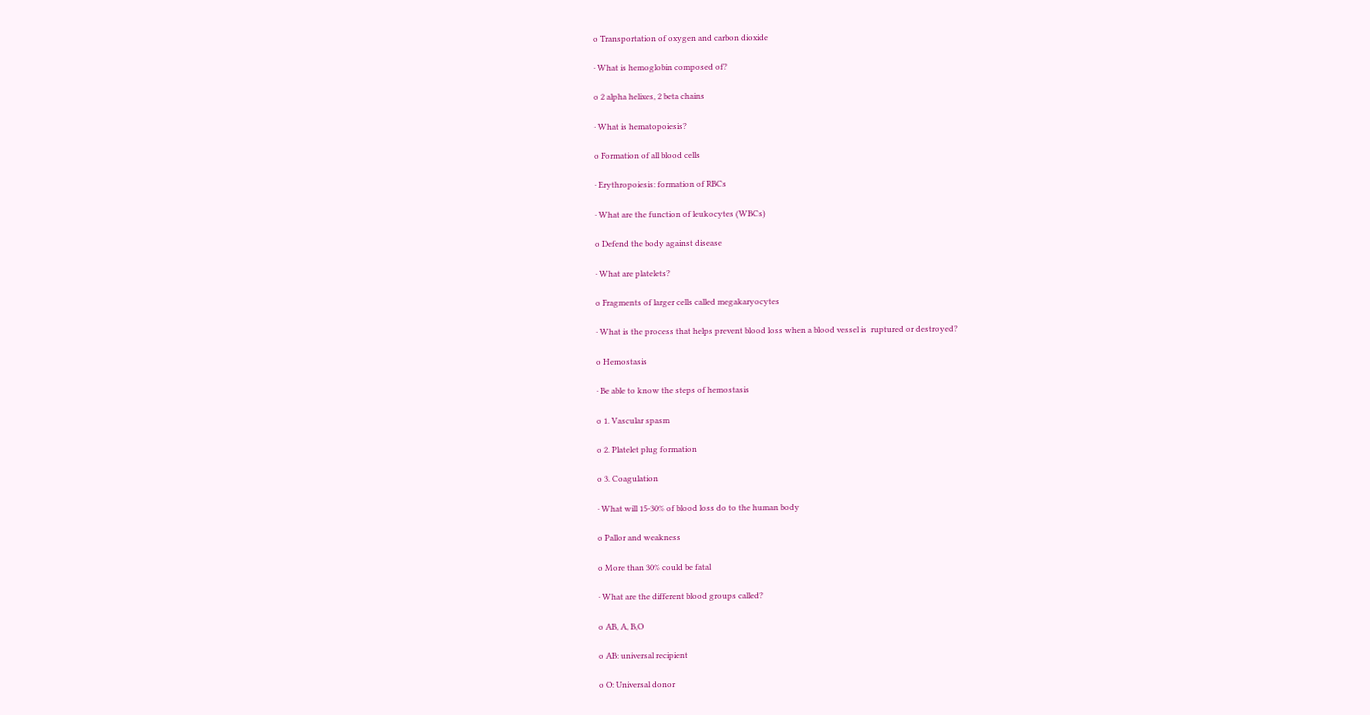o Transportation of oxygen and carbon dioxide

∙ What is hemoglobin composed of?

o 2 alpha helixes, 2 beta chains

∙ What is hematopoiesis?

o Formation of all blood cells

∙ Erythropoiesis: formation of RBCs

∙ What are the function of leukocytes (WBCs)

o Defend the body against disease

∙ What are platelets?

o Fragments of larger cells called megakaryocytes

∙ What is the process that helps prevent blood loss when a blood vessel is  ruptured or destroyed?

o Hemostasis

∙ Be able to know the steps of hemostasis

o 1. Vascular spasm

o 2. Platelet plug formation

o 3. Coagulation

∙ What will 15-30% of blood loss do to the human body

o Pallor and weakness

o More than 30% could be fatal

∙ What are the different blood groups called?

o AB, A, B,O

o AB: universal recipient

o O: Universal donor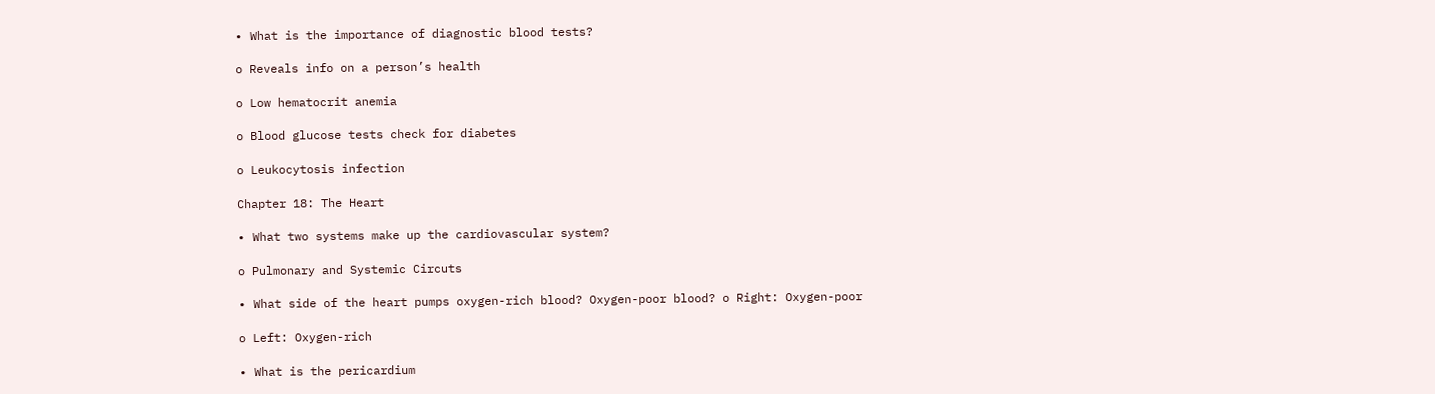∙ What is the importance of diagnostic blood tests?

o Reveals info on a person’s health

o Low hematocrit anemia

o Blood glucose tests check for diabetes

o Leukocytosis infection

Chapter 18: The Heart

∙ What two systems make up the cardiovascular system?

o Pulmonary and Systemic Circuts

∙ What side of the heart pumps oxygen-rich blood? Oxygen-poor blood? o Right: Oxygen-poor

o Left: Oxygen-rich

∙ What is the pericardium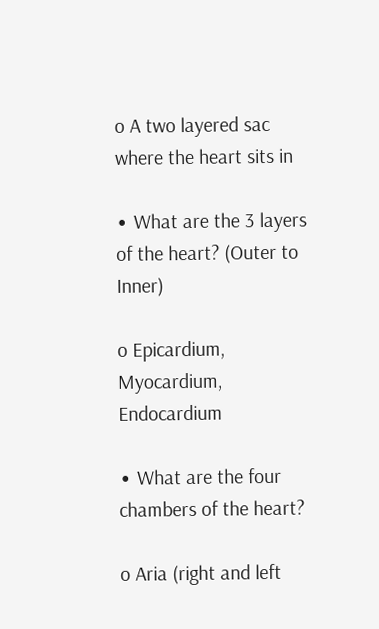o A two layered sac where the heart sits in

∙ What are the 3 layers of the heart? (Outer to Inner)

o Epicardium, Myocardium, Endocardium

∙ What are the four chambers of the heart?

o Aria (right and left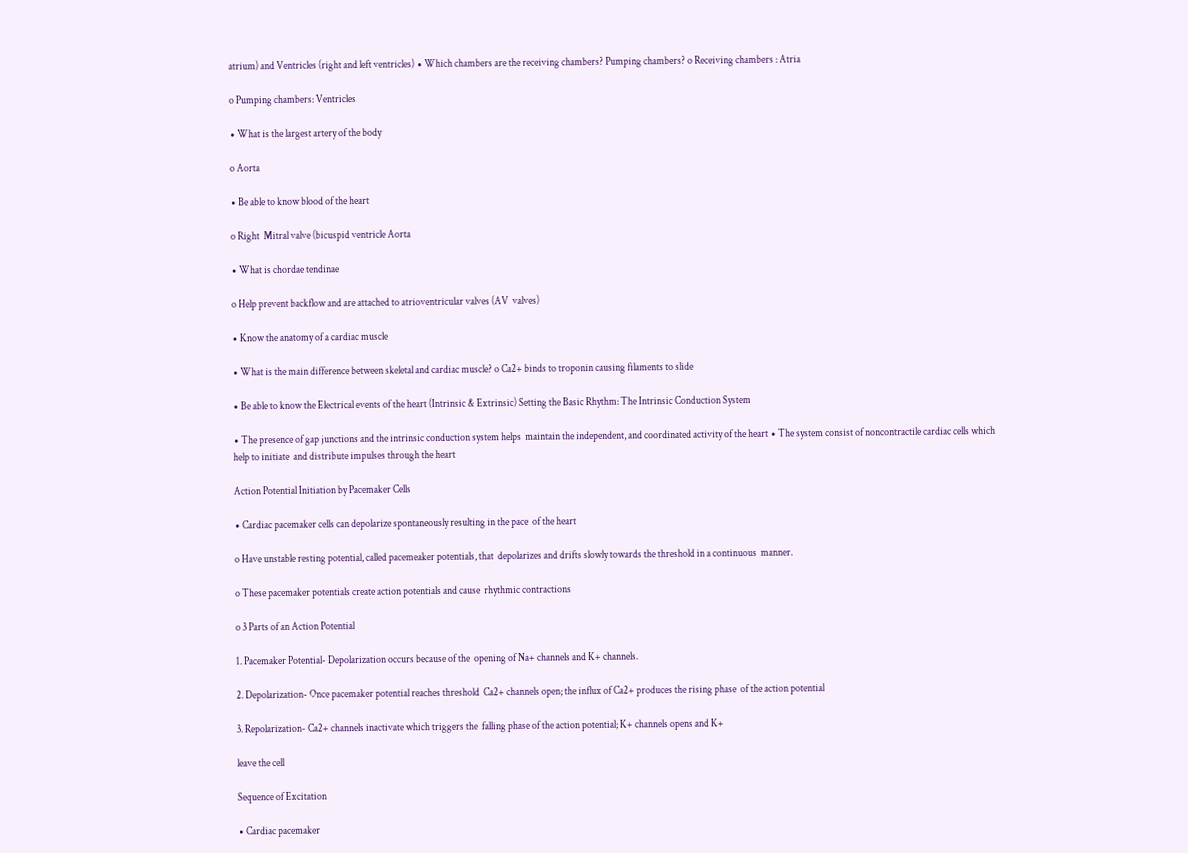atrium) and Ventricles (right and left ventricles) ∙ Which chambers are the receiving chambers? Pumping chambers? o Receiving chambers : Atria

o Pumping chambers: Ventricles

∙ What is the largest artery of the body

o Aorta

∙ Be able to know blood of the heart

o Right  Mitral valve (bicuspid ventricle Aorta

∙ What is chordae tendinae

o Help prevent backflow and are attached to atrioventricular valves (AV  valves)

∙ Know the anatomy of a cardiac muscle

∙ What is the main difference between skeletal and cardiac muscle? o Ca2+ binds to troponin causing filaments to slide

∙ Be able to know the Electrical events of the heart (Intrinsic & Extrinsic) Setting the Basic Rhythm: The Intrinsic Conduction System

∙ The presence of gap junctions and the intrinsic conduction system helps  maintain the independent, and coordinated activity of the heart ∙ The system consist of noncontractile cardiac cells which help to initiate  and distribute impulses through the heart

Action Potential Initiation by Pacemaker Cells

∙ Cardiac pacemaker cells can depolarize spontaneously resulting in the pace  of the heart

o Have unstable resting potential, called pacemeaker potentials, that  depolarizes and drifts slowly towards the threshold in a continuous  manner.

o These pacemaker potentials create action potentials and cause  rhythmic contractions

o 3 Parts of an Action Potential

1. Pacemaker Potential- Depolarization occurs because of the  opening of Na+ channels and K+ channels.

2. Depolarization- Once pacemaker potential reaches threshold  Ca2+ channels open; the influx of Ca2+ produces the rising phase  of the action potential

3. Repolarization- Ca2+ channels inactivate which triggers the  falling phase of the action potential; K+ channels opens and K+

leave the cell

Sequence of Excitation

∙ Cardiac pacemaker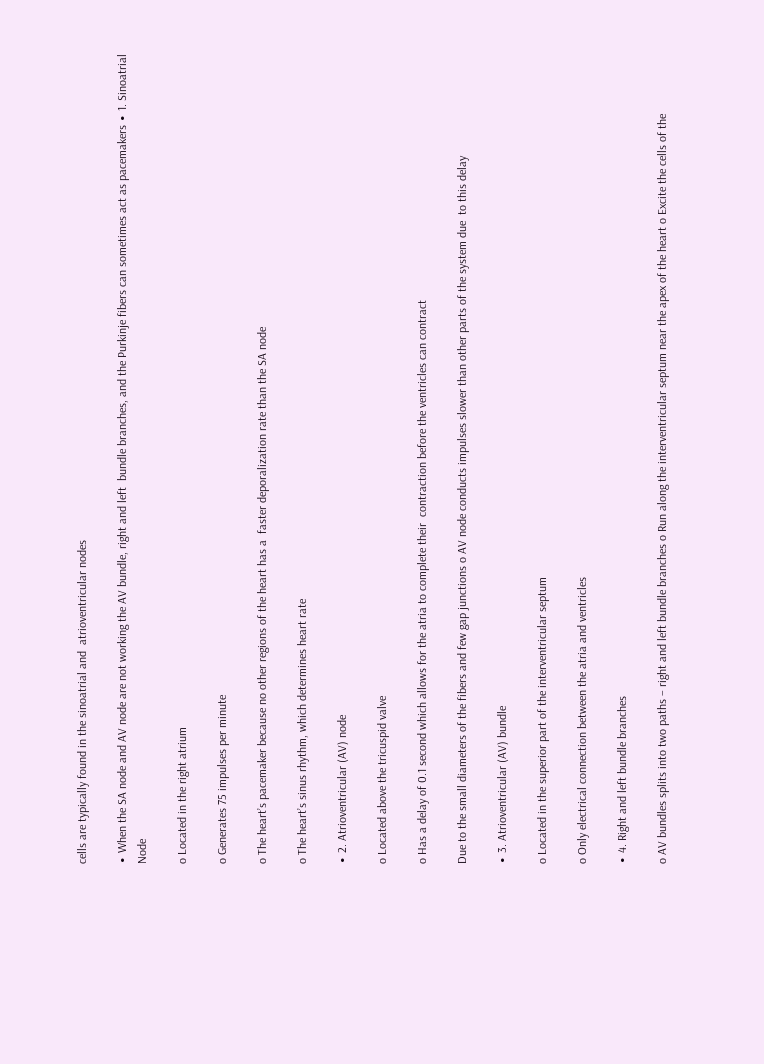cells are typically found in the sinoatrial and  atrioventricular nodes

∙ When the SA node and AV node are not working the AV bundle, right and left  bundle branches, and the Purkinje fibers can sometimes act as pacemakers ∙ 1. Sinoatrial Node

o Located in the right atrium

o Generates 75 impulses per minute

o The heart’s pacemaker because no other regions of the heart has a  faster deporalization rate than the SA node

o The heart’s sinus rhythm, which determines heart rate

∙ 2. Atrioventricular (AV) node

o Located above the tricuspid valve

o Has a delay of 0.1 second which allows for the atria to complete their  contraction before the ventricles can contract

Due to the small diameters of the fibers and few gap junctions o AV node conducts impulses slower than other parts of the system due  to this delay

∙ 3. Atrioventricular (AV) bundle

o Located in the superior part of the interventricular septum

o Only electrical connection between the atria and ventricles

∙ 4. Right and left bundle branches

o AV bundles splits into two paths – right and left bundle branches o Run along the interventricular septum near the apex of the heart o Excite the cells of the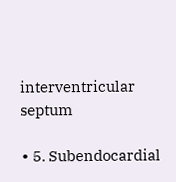interventricular septum

∙ 5. Subendocardial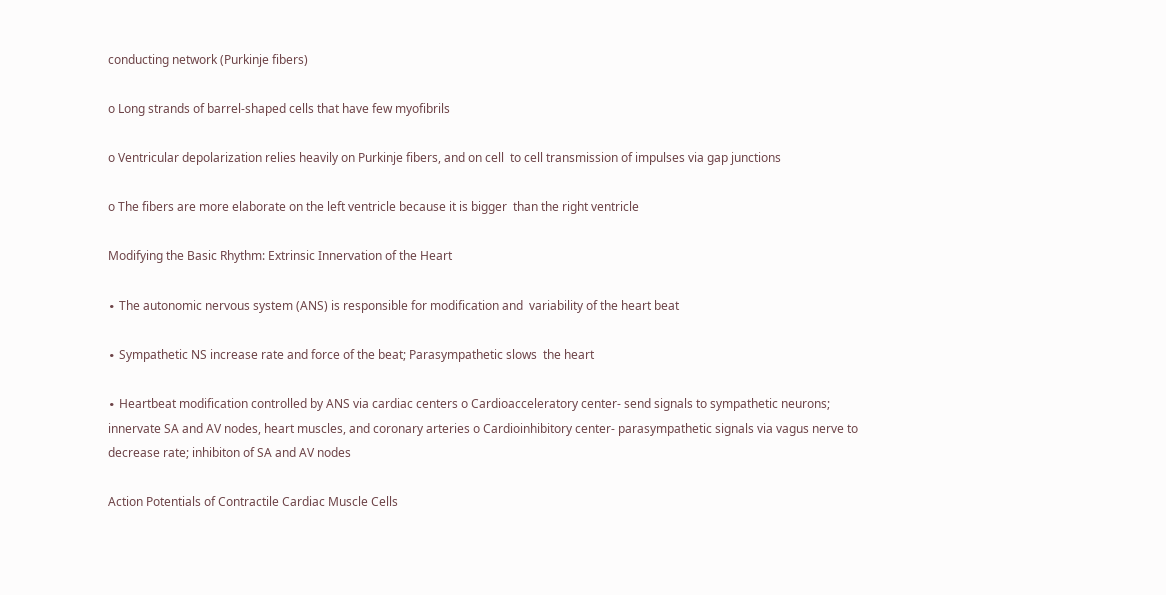conducting network (Purkinje fibers)

o Long strands of barrel-shaped cells that have few myofibrils

o Ventricular depolarization relies heavily on Purkinje fibers, and on cell  to cell transmission of impulses via gap junctions

o The fibers are more elaborate on the left ventricle because it is bigger  than the right ventricle

Modifying the Basic Rhythm: Extrinsic Innervation of the Heart

∙ The autonomic nervous system (ANS) is responsible for modification and  variability of the heart beat

∙ Sympathetic NS increase rate and force of the beat; Parasympathetic slows  the heart

∙ Heartbeat modification controlled by ANS via cardiac centers o Cardioacceleratory center- send signals to sympathetic neurons;  innervate SA and AV nodes, heart muscles, and coronary arteries o Cardioinhibitory center- parasympathetic signals via vagus nerve to  decrease rate; inhibiton of SA and AV nodes

Action Potentials of Contractile Cardiac Muscle Cells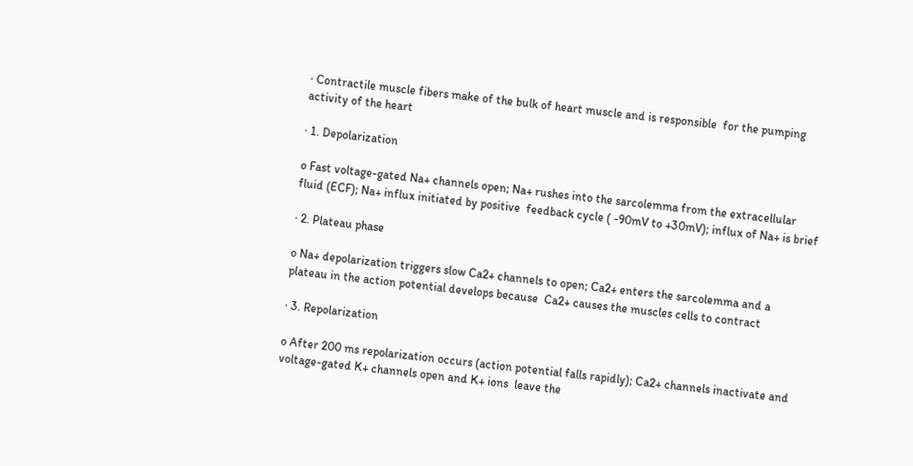∙ Contractile muscle fibers make of the bulk of heart muscle and is responsible  for the pumping activity of the heart

∙ 1. Depolarization

o Fast voltage-gated Na+ channels open; Na+ rushes into the sarcolemma from the extracellular fluid (ECF); Na+ influx initiated by positive  feedback cycle ( -90mV to +30mV); influx of Na+ is brief

∙ 2. Plateau phase

o Na+ depolarization triggers slow Ca2+ channels to open; Ca2+ enters the sarcolemma and a plateau in the action potential develops because  Ca2+ causes the muscles cells to contract

∙ 3. Repolarization

o After 200 ms repolarization occurs (action potential falls rapidly); Ca2+ channels inactivate and voltage-gated K+ channels open and K+ ions  leave the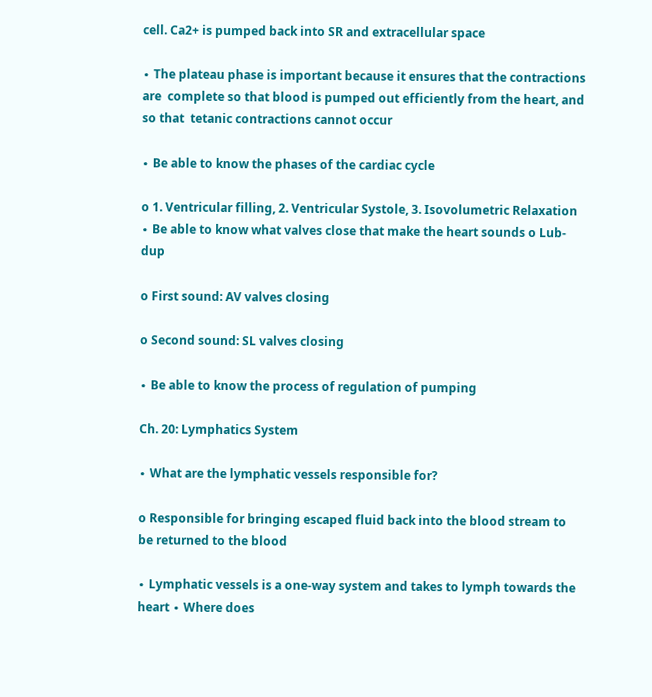cell. Ca2+ is pumped back into SR and extracellular space

∙ The plateau phase is important because it ensures that the contractions are  complete so that blood is pumped out efficiently from the heart, and so that  tetanic contractions cannot occur

∙ Be able to know the phases of the cardiac cycle

o 1. Ventricular filling, 2. Ventricular Systole, 3. Isovolumetric Relaxation ∙ Be able to know what valves close that make the heart sounds o Lub-dup

o First sound: AV valves closing

o Second sound: SL valves closing

∙ Be able to know the process of regulation of pumping

Ch. 20: Lymphatics System

∙ What are the lymphatic vessels responsible for?

o Responsible for bringing escaped fluid back into the blood stream to be returned to the blood

∙ Lymphatic vessels is a one-way system and takes to lymph towards the heart ∙ Where does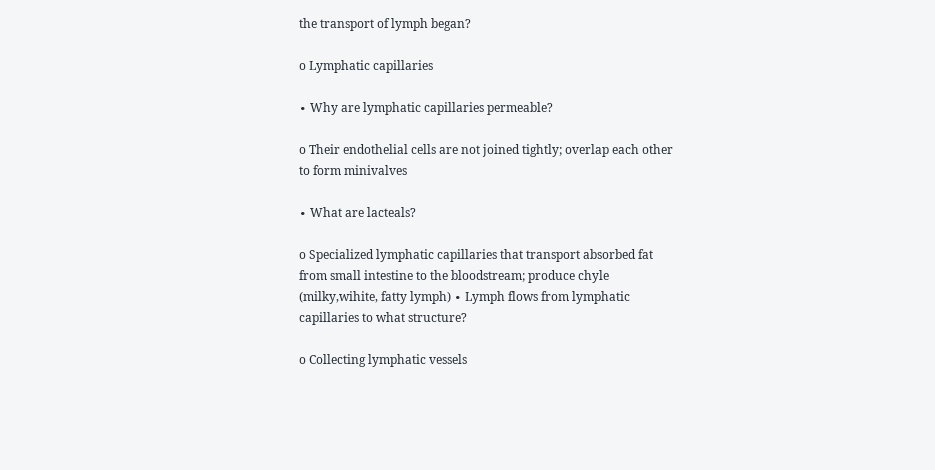the transport of lymph began?

o Lymphatic capillaries

∙ Why are lymphatic capillaries permeable?

o Their endothelial cells are not joined tightly; overlap each other to form minivalves

∙ What are lacteals?

o Specialized lymphatic capillaries that transport absorbed fat from small intestine to the bloodstream; produce chyle (milky,wihite, fatty lymph) ∙ Lymph flows from lymphatic capillaries to what structure?

o Collecting lymphatic vessels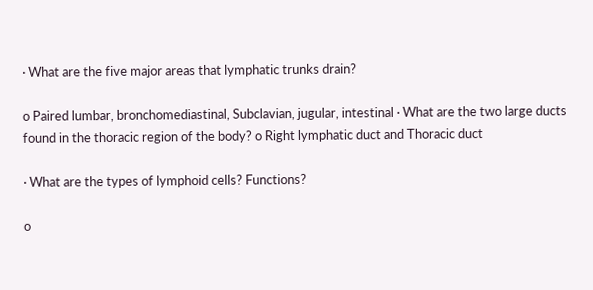∙ What are the five major areas that lymphatic trunks drain?

o Paired lumbar, bronchomediastinal, Subclavian, jugular, intestinal ∙ What are the two large ducts found in the thoracic region of the body? o Right lymphatic duct and Thoracic duct

∙ What are the types of lymphoid cells? Functions?

o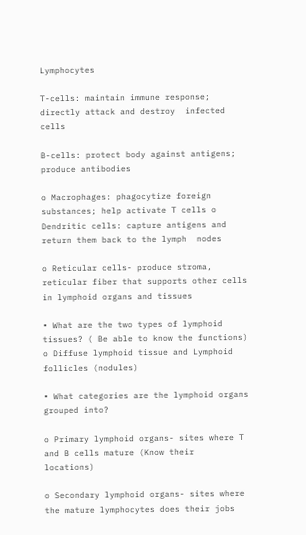Lymphocytes

T-cells: maintain immune response; directly attack and destroy  infected cells

B-cells: protect body against antigens; produce antibodies

o Macrophages: phagocytize foreign substances; help activate T cells o Dendritic cells: capture antigens and return them back to the lymph  nodes

o Reticular cells- produce stroma, reticular fiber that supports other cells  in lymphoid organs and tissues

∙ What are the two types of lymphoid tissues? ( Be able to know the functions) o Diffuse lymphoid tissue and Lymphoid follicles (nodules)

∙ What categories are the lymphoid organs grouped into?

o Primary lymphoid organs- sites where T and B cells mature (Know their  locations)

o Secondary lymphoid organs- sites where the mature lymphocytes does their jobs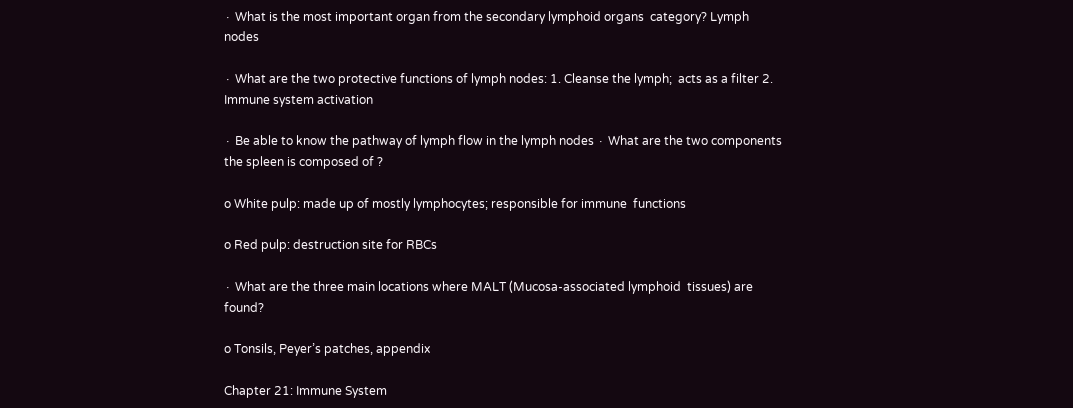∙ What is the most important organ from the secondary lymphoid organs  category? Lymph nodes

∙ What are the two protective functions of lymph nodes: 1. Cleanse the lymph;  acts as a filter 2. Immune system activation

∙ Be able to know the pathway of lymph flow in the lymph nodes ∙ What are the two components the spleen is composed of ?

o White pulp: made up of mostly lymphocytes; responsible for immune  functions

o Red pulp: destruction site for RBCs

∙ What are the three main locations where MALT (Mucosa-associated lymphoid  tissues) are found?

o Tonsils, Peyer’s patches, appendix

Chapter 21: Immune System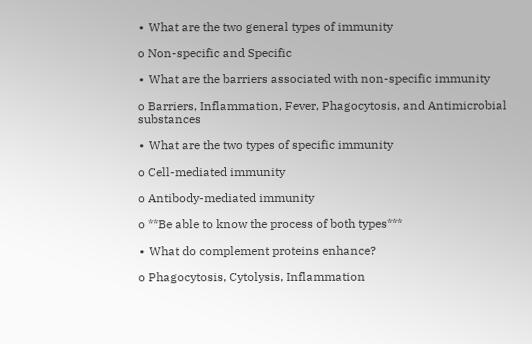∙ What are the two general types of immunity

o Non-specific and Specific

∙ What are the barriers associated with non-specific immunity

o Barriers, Inflammation, Fever, Phagocytosis, and Antimicrobial  substances

∙ What are the two types of specific immunity

o Cell-mediated immunity

o Antibody-mediated immunity

o **Be able to know the process of both types***

∙ What do complement proteins enhance?

o Phagocytosis, Cytolysis, Inflammation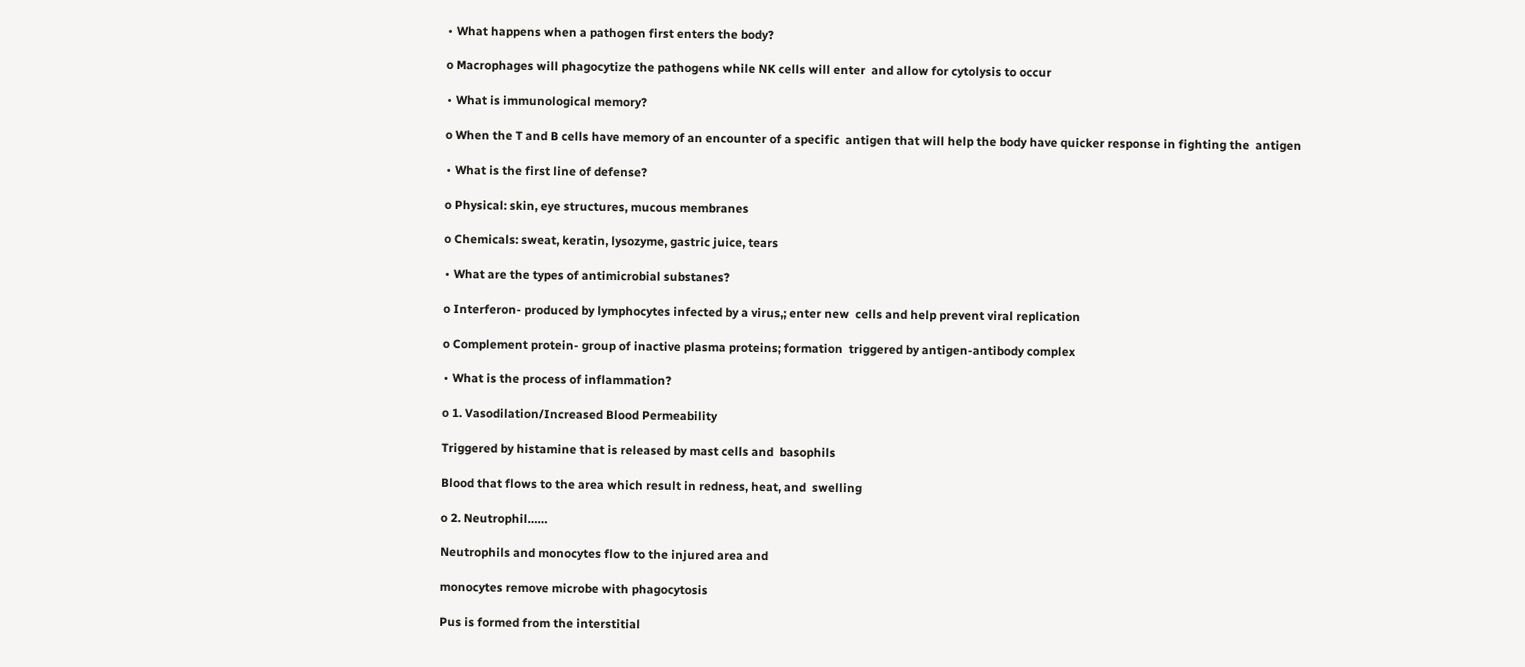∙ What happens when a pathogen first enters the body?

o Macrophages will phagocytize the pathogens while NK cells will enter  and allow for cytolysis to occur

∙ What is immunological memory?

o When the T and B cells have memory of an encounter of a specific  antigen that will help the body have quicker response in fighting the  antigen

∙ What is the first line of defense?

o Physical: skin, eye structures, mucous membranes

o Chemicals: sweat, keratin, lysozyme, gastric juice, tears

∙ What are the types of antimicrobial substanes?

o Interferon- produced by lymphocytes infected by a virus,; enter new  cells and help prevent viral replication

o Complement protein- group of inactive plasma proteins; formation  triggered by antigen-antibody complex

∙ What is the process of inflammation?

o 1. Vasodilation/Increased Blood Permeability

Triggered by histamine that is released by mast cells and  basophils

Blood that flows to the area which result in redness, heat, and  swelling

o 2. Neutrophil……

Neutrophils and monocytes flow to the injured area and

monocytes remove microbe with phagocytosis

Pus is formed from the interstitial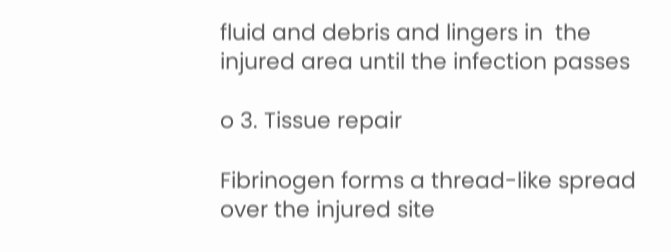fluid and debris and lingers in  the injured area until the infection passes

o 3. Tissue repair

Fibrinogen forms a thread-like spread over the injured site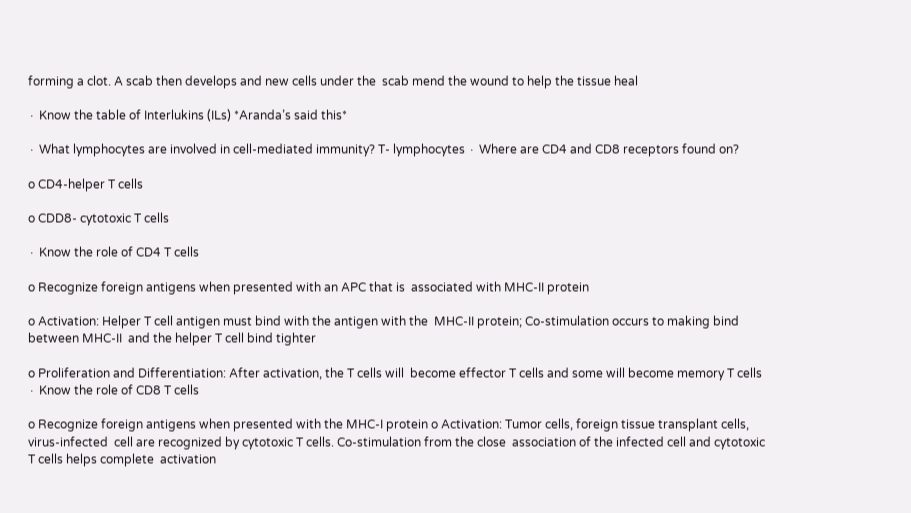forming a clot. A scab then develops and new cells under the  scab mend the wound to help the tissue heal

∙ Know the table of Interlukins (ILs) *Aranda’s said this*

∙ What lymphocytes are involved in cell-mediated immunity? T- lymphocytes ∙ Where are CD4 and CD8 receptors found on?

o CD4-helper T cells

o CDD8- cytotoxic T cells

∙ Know the role of CD4 T cells

o Recognize foreign antigens when presented with an APC that is  associated with MHC-II protein

o Activation: Helper T cell antigen must bind with the antigen with the  MHC-II protein; Co-stimulation occurs to making bind between MHC-II  and the helper T cell bind tighter

o Proliferation and Differentiation: After activation, the T cells will  become effector T cells and some will become memory T cells ∙ Know the role of CD8 T cells

o Recognize foreign antigens when presented with the MHC-I protein o Activation: Tumor cells, foreign tissue transplant cells, virus-infected  cell are recognized by cytotoxic T cells. Co-stimulation from the close  association of the infected cell and cytotoxic T cells helps complete  activation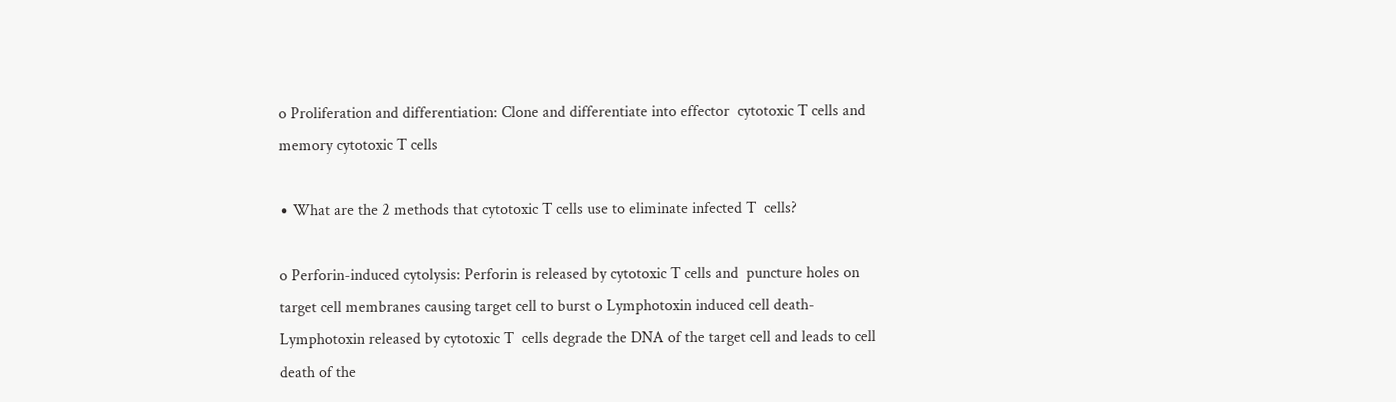o Proliferation and differentiation: Clone and differentiate into effector  cytotoxic T cells and memory cytotoxic T cells

∙ What are the 2 methods that cytotoxic T cells use to eliminate infected T  cells?

o Perforin-induced cytolysis: Perforin is released by cytotoxic T cells and  puncture holes on target cell membranes causing target cell to burst o Lymphotoxin induced cell death- Lymphotoxin released by cytotoxic T  cells degrade the DNA of the target cell and leads to cell death of the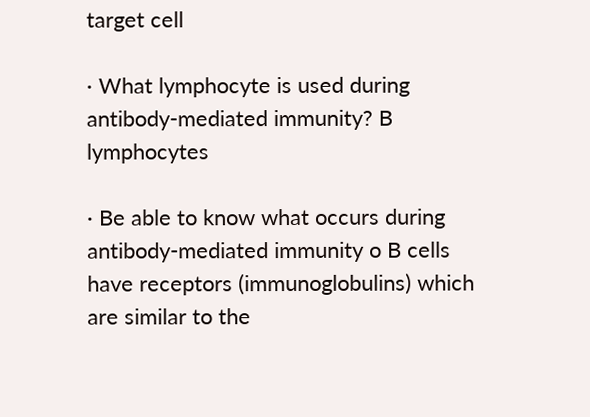target cell

∙ What lymphocyte is used during antibody-mediated immunity? B lymphocytes

∙ Be able to know what occurs during antibody-mediated immunity o B cells have receptors (immunoglobulins) which are similar to the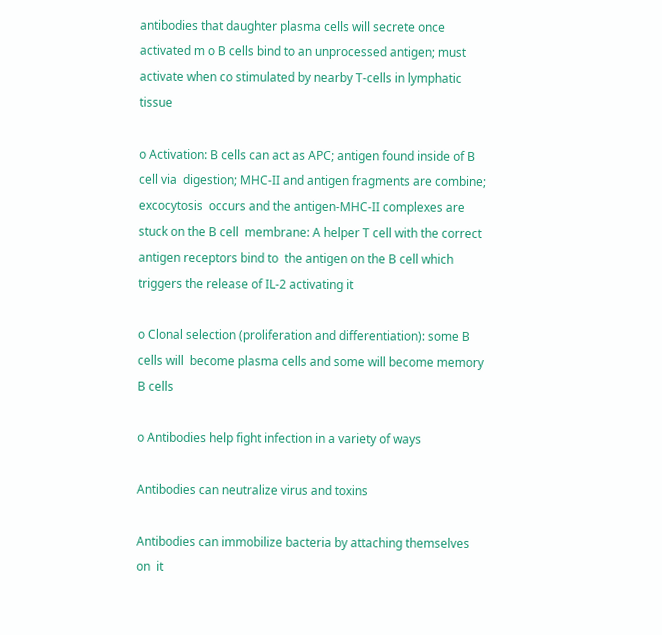antibodies that daughter plasma cells will secrete once activated m o B cells bind to an unprocessed antigen; must activate when co stimulated by nearby T-cells in lymphatic tissue

o Activation: B cells can act as APC; antigen found inside of B cell via  digestion; MHC-II and antigen fragments are combine; excocytosis  occurs and the antigen-MHC-II complexes are stuck on the B cell  membrane: A helper T cell with the correct antigen receptors bind to  the antigen on the B cell which triggers the release of IL-2 activating it

o Clonal selection (proliferation and differentiation): some B cells will  become plasma cells and some will become memory B cells

o Antibodies help fight infection in a variety of ways

Antibodies can neutralize virus and toxins

Antibodies can immobilize bacteria by attaching themselves on  it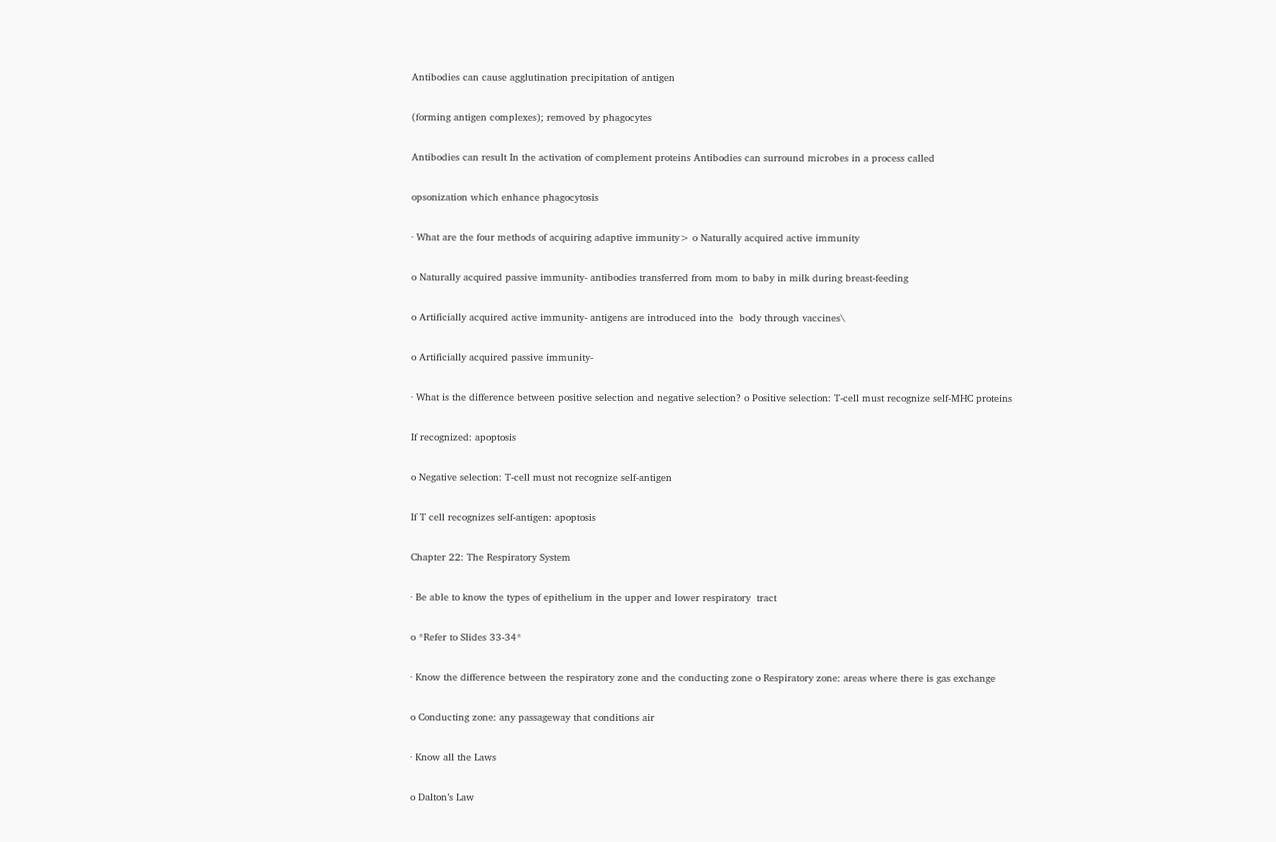Antibodies can cause agglutination precipitation of antigen

(forming antigen complexes); removed by phagocytes

Antibodies can result In the activation of complement proteins Antibodies can surround microbes in a process called

opsonization which enhance phagocytosis

∙ What are the four methods of acquiring adaptive immunity> o Naturally acquired active immunity

o Naturally acquired passive immunity- antibodies transferred from mom to baby in milk during breast-feeding

o Artificially acquired active immunity- antigens are introduced into the  body through vaccines\

o Artificially acquired passive immunity-

∙ What is the difference between positive selection and negative selection? o Positive selection: T-cell must recognize self-MHC proteins

If recognized: apoptosis

o Negative selection: T-cell must not recognize self-antigen

If T cell recognizes self-antigen: apoptosis

Chapter 22: The Respiratory System

∙ Be able to know the types of epithelium in the upper and lower respiratory  tract

o *Refer to Slides 33-34*

∙ Know the difference between the respiratory zone and the conducting zone o Respiratory zone: areas where there is gas exchange

o Conducting zone: any passageway that conditions air

∙ Know all the Laws

o Dalton’s Law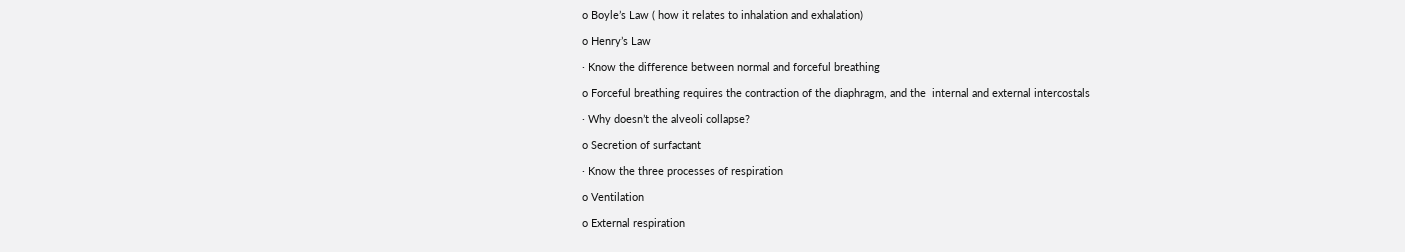o Boyle’s Law ( how it relates to inhalation and exhalation)

o Henry’s Law

∙ Know the difference between normal and forceful breathing

o Forceful breathing requires the contraction of the diaphragm, and the  internal and external intercostals

∙ Why doesn’t the alveoli collapse?

o Secretion of surfactant

∙ Know the three processes of respiration

o Ventilation

o External respiration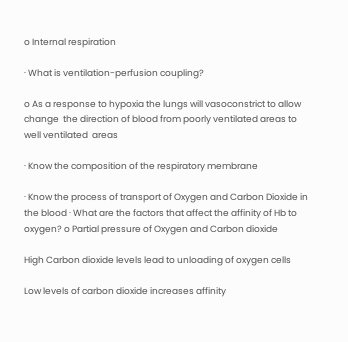o Internal respiration

∙ What is ventilation-perfusion coupling?

o As a response to hypoxia the lungs will vasoconstrict to allow change  the direction of blood from poorly ventilated areas to well ventilated  areas

∙ Know the composition of the respiratory membrane

∙ Know the process of transport of Oxygen and Carbon Dioxide in the blood ∙ What are the factors that affect the affinity of Hb to oxygen? o Partial pressure of Oxygen and Carbon dioxide

High Carbon dioxide levels lead to unloading of oxygen cells

Low levels of carbon dioxide increases affinity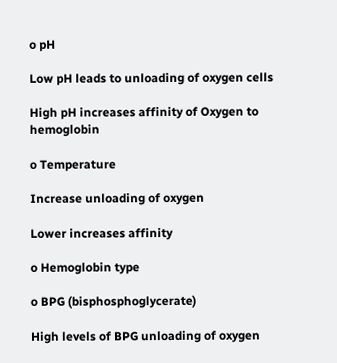o pH

Low pH leads to unloading of oxygen cells

High pH increases affinity of Oxygen to hemoglobin

o Temperature

Increase unloading of oxygen

Lower increases affinity

o Hemoglobin type

o BPG (bisphosphoglycerate)

High levels of BPG unloading of oxygen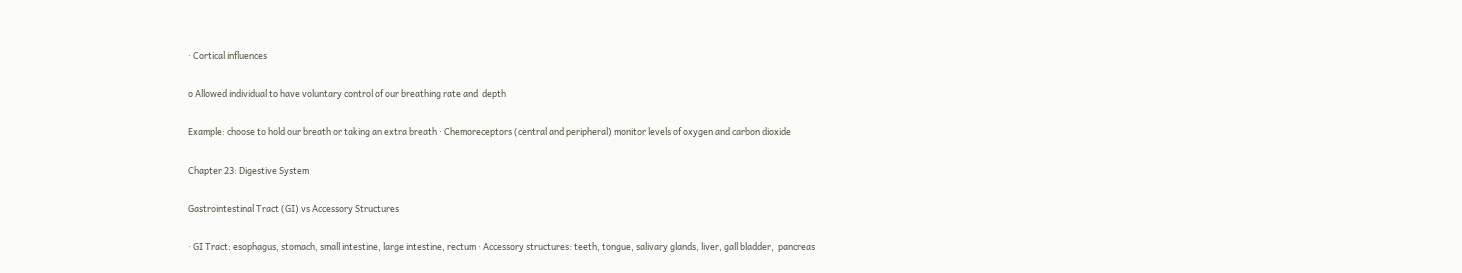∙ Cortical influences

o Allowed individual to have voluntary control of our breathing rate and  depth

Example: choose to hold our breath or taking an extra breath ∙ Chemoreceptors (central and peripheral) monitor levels of oxygen and carbon dioxide

Chapter 23: Digestive System

Gastrointestinal Tract (GI) vs Accessory Structures

∙ GI Tract: esophagus, stomach, small intestine, large intestine, rectum ∙ Accessory structures: teeth, tongue, salivary glands, liver, gall bladder,  pancreas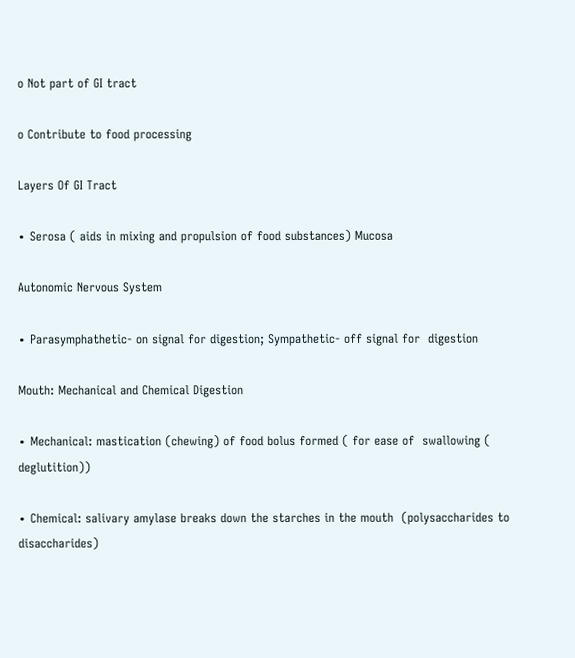o Not part of GI tract

o Contribute to food processing

Layers Of GI Tract

∙ Serosa ( aids in mixing and propulsion of food substances) Mucosa

Autonomic Nervous System

∙ Parasymphathetic- on signal for digestion; Sympathetic- off signal for  digestion

Mouth: Mechanical and Chemical Digestion

∙ Mechanical: mastication (chewing) of food bolus formed ( for ease of  swallowing ( deglutition))

∙ Chemical: salivary amylase breaks down the starches in the mouth  (polysaccharides to disaccharides)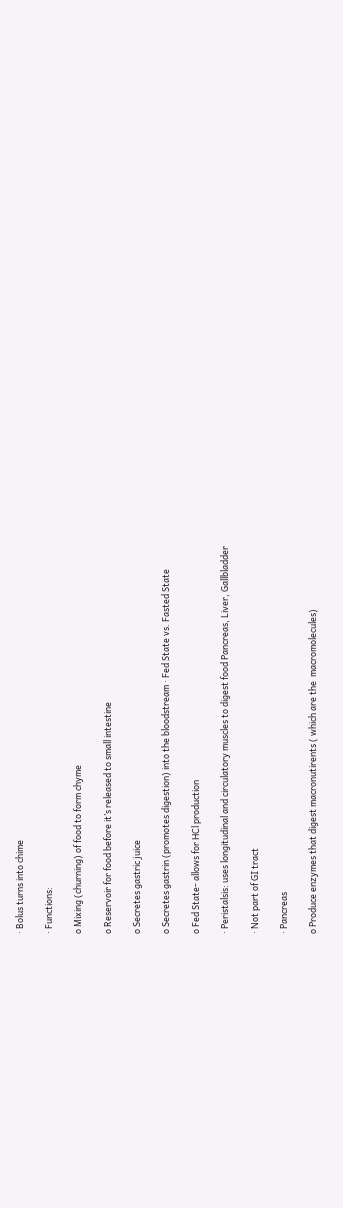∙ Bolus turns into chime

∙ Functions:

o Mixing (churning) of food to form chyme

o Reservoir for food before it’s released to small intestine

o Secretes gastric juice

o Secretes gastrin (promotes digestion) into the bloodstream ∙ Fed State vs. Fasted State

o Fed State- allows for HCl production

∙ Peristalsis: uses longitudinal and circulatory muscles to digest food Pancreas, Liver, Gallbladder

∙ Not part of GI tract

∙ Pancreas

o Produce enzymes that digest macronutirents ( which are the  macromolecules)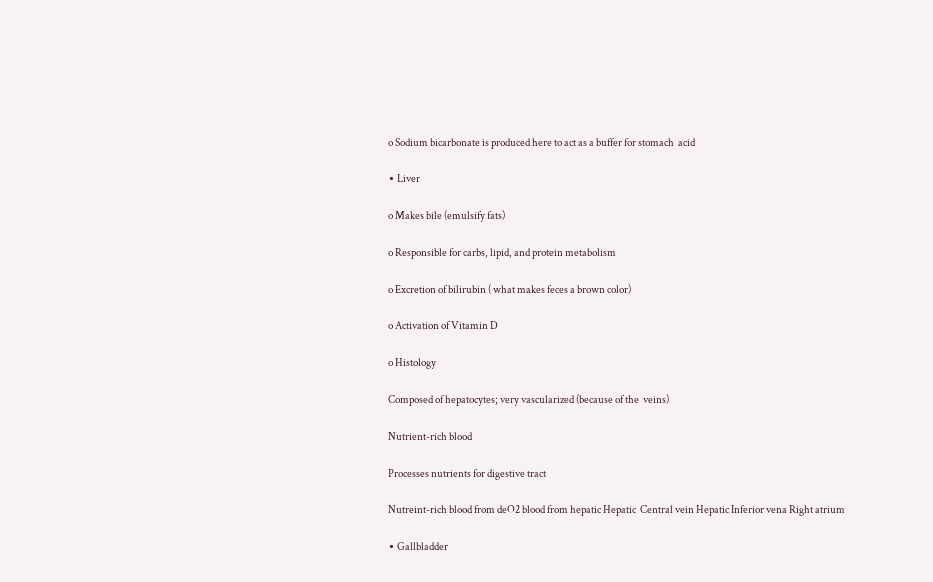o Sodium bicarbonate is produced here to act as a buffer for stomach  acid

∙ Liver

o Makes bile (emulsify fats)

o Responsible for carbs, lipid, and protein metabolism

o Excretion of bilirubin ( what makes feces a brown color)

o Activation of Vitamin D

o Histology

Composed of hepatocytes; very vascularized (because of the  veins)

Nutrient-rich blood

Processes nutrients for digestive tract

Nutreint-rich blood from deO2 blood from hepatic Hepatic  Central vein Hepatic Inferior vena Right atrium

∙ Gallbladder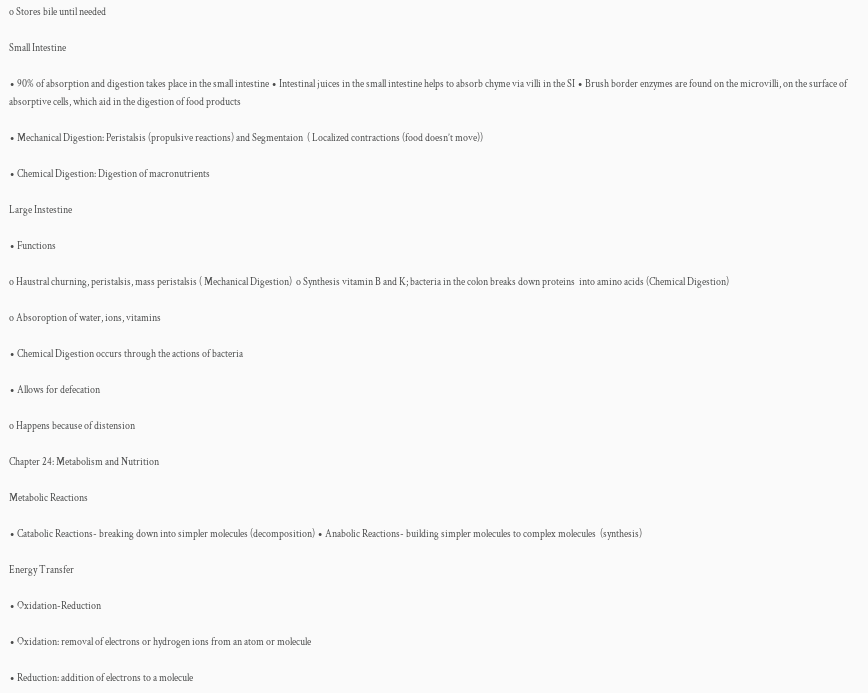o Stores bile until needed

Small Intestine

∙ 90% of absorption and digestion takes place in the small intestine ∙ Intestinal juices in the small intestine helps to absorb chyme via villi in the SI ∙ Brush border enzymes are found on the microvilli, on the surface of  absorptive cells, which aid in the digestion of food products

∙ Mechanical Digestion: Peristalsis (propulsive reactions) and Segmentaion  ( Localized contractions (food doesn’t move))

∙ Chemical Digestion: Digestion of macronutrients

Large Instestine

∙ Functions

o Haustral churning, peristalsis, mass peristalsis ( Mechanical Digestion)  o Synthesis vitamin B and K; bacteria in the colon breaks down proteins  into amino acids (Chemical Digestion)

o Absoroption of water, ions, vitamins

∙ Chemical Digestion occurs through the actions of bacteria

∙ Allows for defecation

o Happens because of distension

Chapter 24: Metabolism and Nutrition

Metabolic Reactions

∙ Catabolic Reactions- breaking down into simpler molecules (decomposition) ∙ Anabolic Reactions- building simpler molecules to complex molecules  (synthesis)

Energy Transfer

∙ Oxidation-Reduction

∙ Oxidation: removal of electrons or hydrogen ions from an atom or molecule

∙ Reduction: addition of electrons to a molecule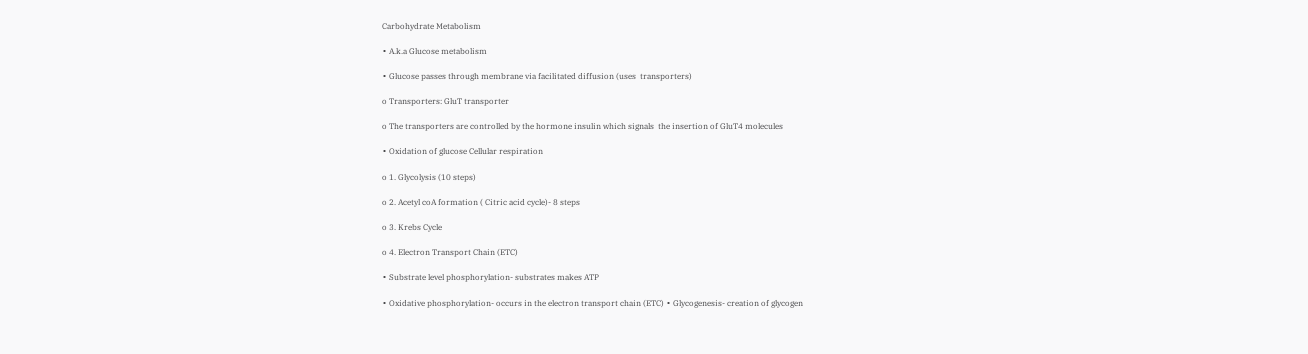Carbohydrate Metabolism

∙ A.k.a Glucose metabolism

∙ Glucose passes through membrane via facilitated diffusion (uses  transporters)

o Transporters: GluT transporter

o The transporters are controlled by the hormone insulin which signals  the insertion of GluT4 molecules

∙ Oxidation of glucose Cellular respiration

o 1. Glycolysis (10 steps)

o 2. Acetyl coA formation ( Citric acid cycle)- 8 steps

o 3. Krebs Cycle

o 4. Electron Transport Chain (ETC)

∙ Substrate level phosphorylation- substrates makes ATP

∙ Oxidative phosphorylation- occurs in the electron transport chain (ETC) ∙ Glycogenesis- creation of glycogen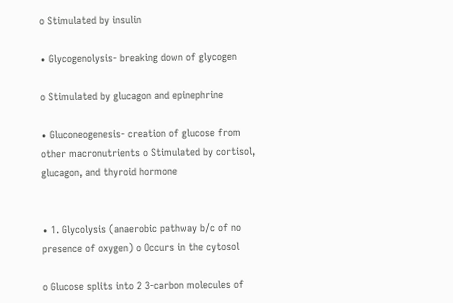o Stimulated by insulin

∙ Glycogenolysis- breaking down of glycogen

o Stimulated by glucagon and epinephrine

∙ Gluconeogenesis- creation of glucose from other macronutrients o Stimulated by cortisol, glucagon, and thyroid hormone


∙ 1. Glycolysis (anaerobic pathway b/c of no presence of oxygen) o Occurs in the cytosol

o Glucose splits into 2 3-carbon molecules of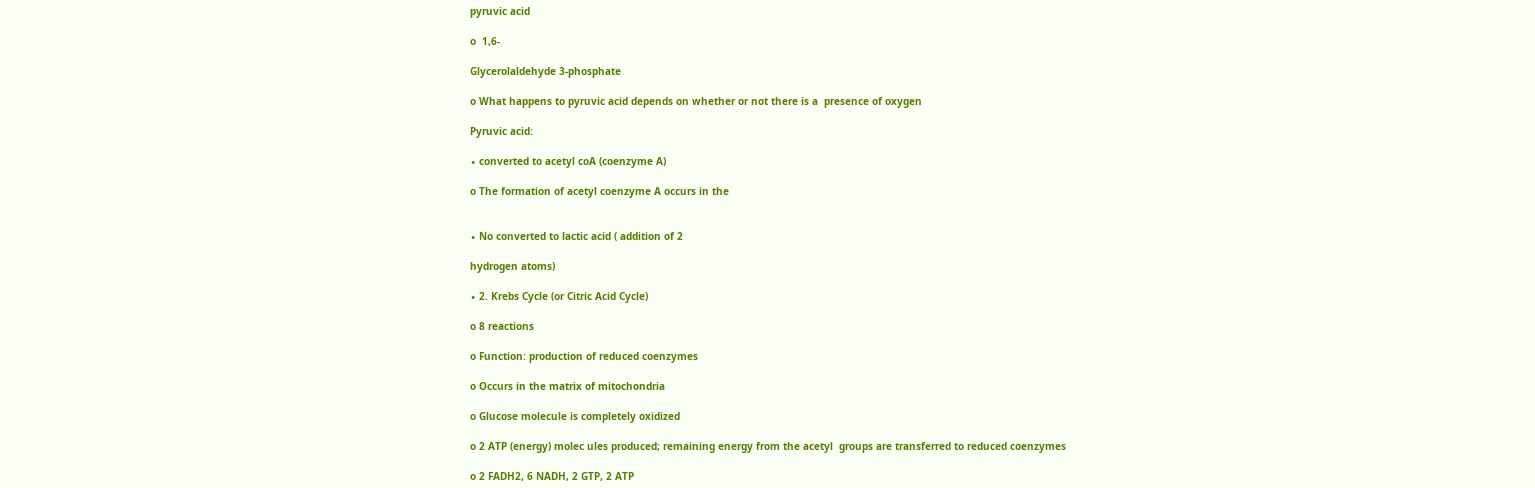pyruvic acid

o  1,6-

Glycerolaldehyde 3-phosphate

o What happens to pyruvic acid depends on whether or not there is a  presence of oxygen

Pyruvic acid:

∙ converted to acetyl coA (coenzyme A)

o The formation of acetyl coenzyme A occurs in the


∙ No converted to lactic acid ( addition of 2

hydrogen atoms)

∙ 2. Krebs Cycle (or Citric Acid Cycle)

o 8 reactions

o Function: production of reduced coenzymes

o Occurs in the matrix of mitochondria

o Glucose molecule is completely oxidized

o 2 ATP (energy) molec ules produced; remaining energy from the acetyl  groups are transferred to reduced coenzymes

o 2 FADH2, 6 NADH, 2 GTP, 2 ATP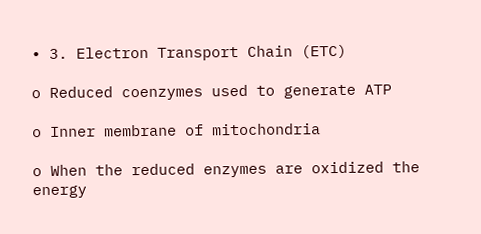∙ 3. Electron Transport Chain (ETC)

o Reduced coenzymes used to generate ATP

o Inner membrane of mitochondria

o When the reduced enzymes are oxidized the energy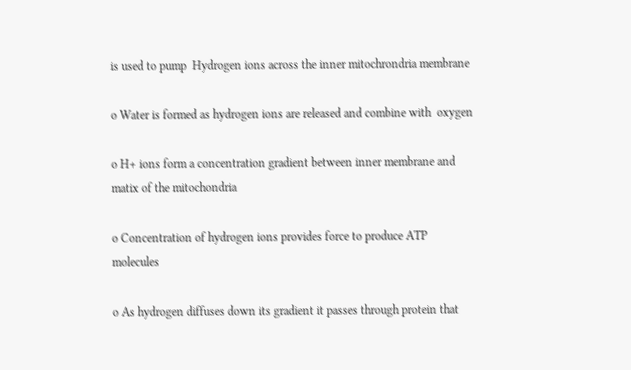is used to pump  Hydrogen ions across the inner mitochrondria membrane

o Water is formed as hydrogen ions are released and combine with  oxygen

o H+ ions form a concentration gradient between inner membrane and  matix of the mitochondria

o Concentration of hydrogen ions provides force to produce ATP  molecules

o As hydrogen diffuses down its gradient it passes through protein that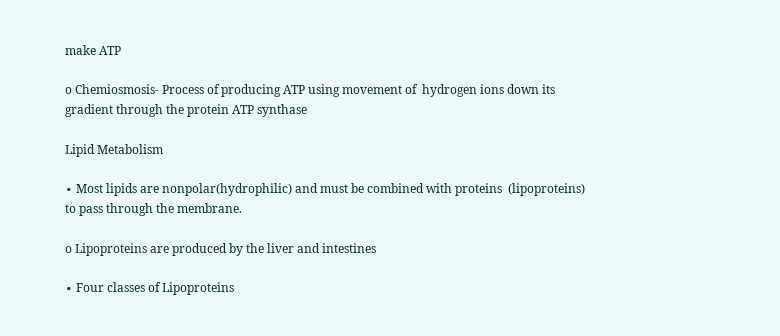make ATP

o Chemiosmosis- Process of producing ATP using movement of  hydrogen ions down its gradient through the protein ATP synthase

Lipid Metabolism

∙ Most lipids are nonpolar(hydrophilic) and must be combined with proteins  (lipoproteins) to pass through the membrane.

o Lipoproteins are produced by the liver and intestines

∙ Four classes of Lipoproteins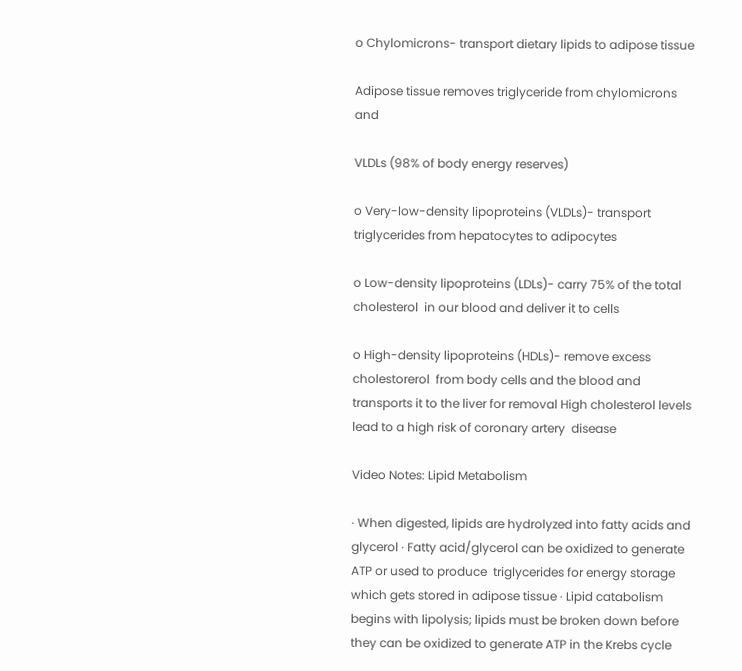o Chylomicrons- transport dietary lipids to adipose tissue

Adipose tissue removes triglyceride from chylomicrons and

VLDLs (98% of body energy reserves)

o Very-low-density lipoproteins (VLDLs)- transport triglycerides from hepatocytes to adipocytes

o Low-density lipoproteins (LDLs)- carry 75% of the total cholesterol  in our blood and deliver it to cells

o High-density lipoproteins (HDLs)- remove excess cholestorerol  from body cells and the blood and transports it to the liver for removal High cholesterol levels lead to a high risk of coronary artery  disease

Video Notes: Lipid Metabolism

∙ When digested, lipids are hydrolyzed into fatty acids and glycerol ∙ Fatty acid/glycerol can be oxidized to generate ATP or used to produce  triglycerides for energy storage which gets stored in adipose tissue ∙ Lipid catabolism begins with lipolysis; lipids must be broken down before  they can be oxidized to generate ATP in the Krebs cycle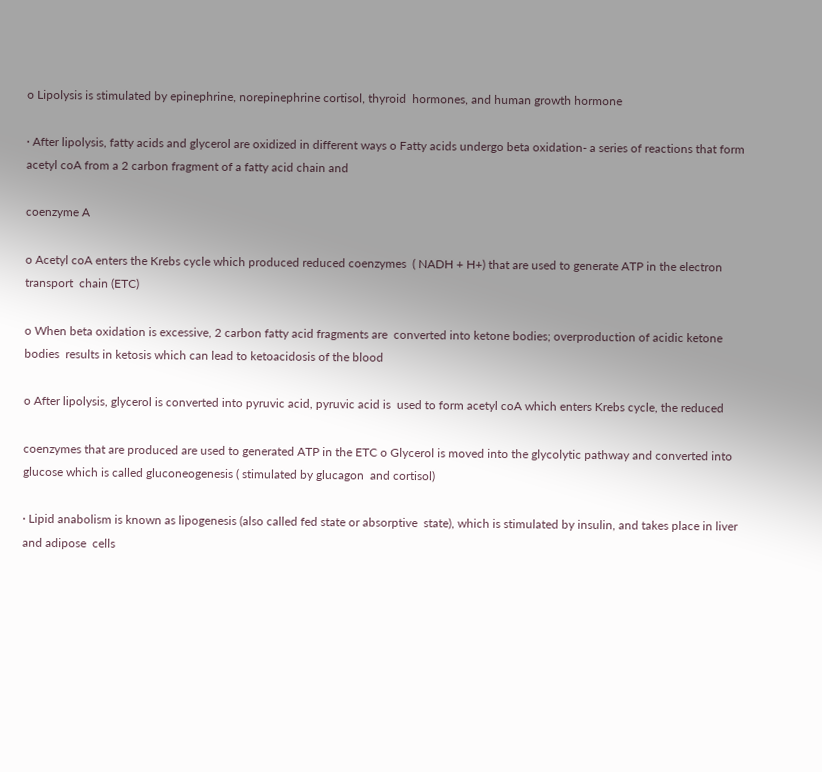o Lipolysis is stimulated by epinephrine, norepinephrine cortisol, thyroid  hormones, and human growth hormone

∙ After lipolysis, fatty acids and glycerol are oxidized in different ways o Fatty acids undergo beta oxidation- a series of reactions that form  acetyl coA from a 2 carbon fragment of a fatty acid chain and

coenzyme A

o Acetyl coA enters the Krebs cycle which produced reduced coenzymes  ( NADH + H+) that are used to generate ATP in the electron transport  chain (ETC)

o When beta oxidation is excessive, 2 carbon fatty acid fragments are  converted into ketone bodies; overproduction of acidic ketone bodies  results in ketosis which can lead to ketoacidosis of the blood

o After lipolysis, glycerol is converted into pyruvic acid, pyruvic acid is  used to form acetyl coA which enters Krebs cycle, the reduced

coenzymes that are produced are used to generated ATP in the ETC o Glycerol is moved into the glycolytic pathway and converted into  glucose which is called gluconeogenesis ( stimulated by glucagon  and cortisol)

∙ Lipid anabolism is known as lipogenesis (also called fed state or absorptive  state), which is stimulated by insulin, and takes place in liver and adipose  cells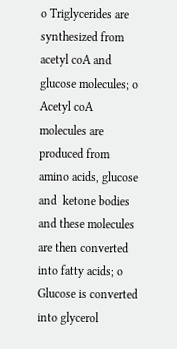o Triglycerides are synthesized from acetyl coA and glucose molecules; o Acetyl coA molecules are produced from amino acids, glucose and  ketone bodies and these molecules are then converted into fatty acids; o Glucose is converted into glycerol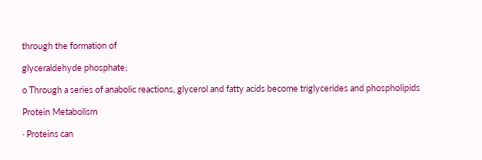through the formation of

glyceraldehyde phosphate;

o Through a series of anabolic reactions, glycerol and fatty acids become triglycerides and phospholipids

Protein Metabolism

∙ Proteins can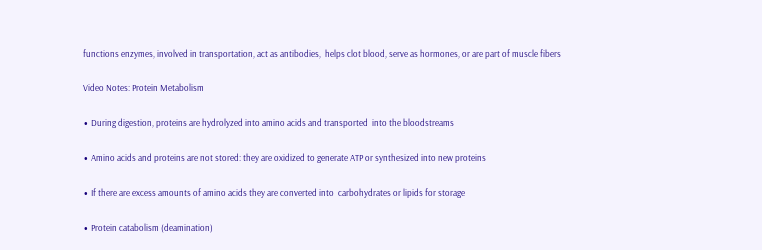functions enzymes, involved in transportation, act as antibodies,  helps clot blood, serve as hormones, or are part of muscle fibers

Video Notes: Protein Metabolism

∙ During digestion, proteins are hydrolyzed into amino acids and transported  into the bloodstreams

∙ Amino acids and proteins are not stored: they are oxidized to generate ATP or synthesized into new proteins

∙ If there are excess amounts of amino acids they are converted into  carbohydrates or lipids for storage

∙ Protein catabolism (deamination)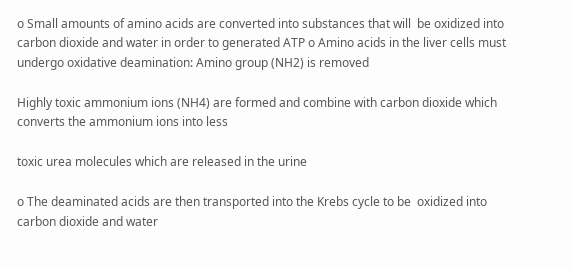o Small amounts of amino acids are converted into substances that will  be oxidized into carbon dioxide and water in order to generated ATP o Amino acids in the liver cells must undergo oxidative deamination: Amino group (NH2) is removed

Highly toxic ammonium ions (NH4) are formed and combine with carbon dioxide which converts the ammonium ions into less

toxic urea molecules which are released in the urine

o The deaminated acids are then transported into the Krebs cycle to be  oxidized into carbon dioxide and water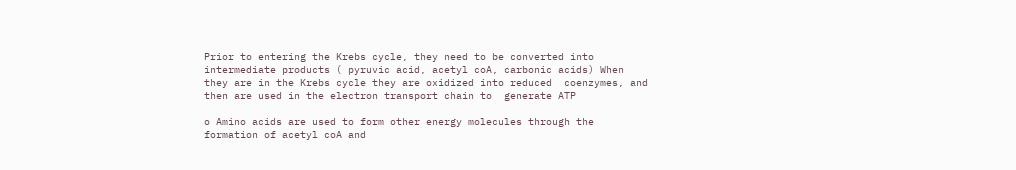Prior to entering the Krebs cycle, they need to be converted into  intermediate products ( pyruvic acid, acetyl coA, carbonic acids) When they are in the Krebs cycle they are oxidized into reduced  coenzymes, and then are used in the electron transport chain to  generate ATP

o Amino acids are used to form other energy molecules through the  formation of acetyl coA and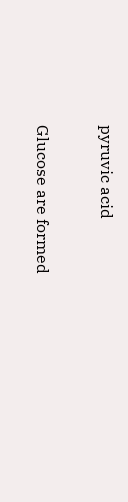pyruvic acid

Glucose are formed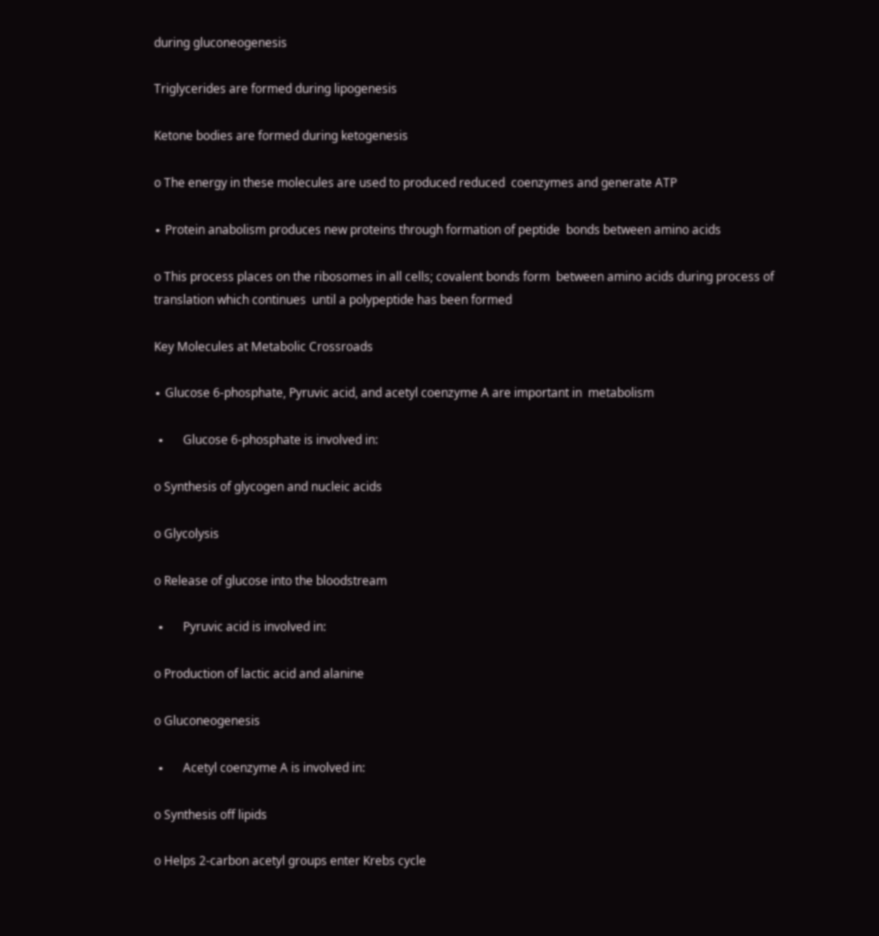during gluconeogenesis

Triglycerides are formed during lipogenesis

Ketone bodies are formed during ketogenesis

o The energy in these molecules are used to produced reduced  coenzymes and generate ATP

∙ Protein anabolism produces new proteins through formation of peptide  bonds between amino acids

o This process places on the ribosomes in all cells; covalent bonds form  between amino acids during process of translation which continues  until a polypeptide has been formed

Key Molecules at Metabolic Crossroads

∙ Glucose 6-phosphate, Pyruvic acid, and acetyl coenzyme A are important in  metabolism

 ∙      Glucose 6-phosphate is involved in:

o Synthesis of glycogen and nucleic acids

o Glycolysis

o Release of glucose into the bloodstream

 ∙      Pyruvic acid is involved in:

o Production of lactic acid and alanine

o Gluconeogenesis

 ∙      Acetyl coenzyme A is involved in:

o Synthesis off lipids

o Helps 2-carbon acetyl groups enter Krebs cycle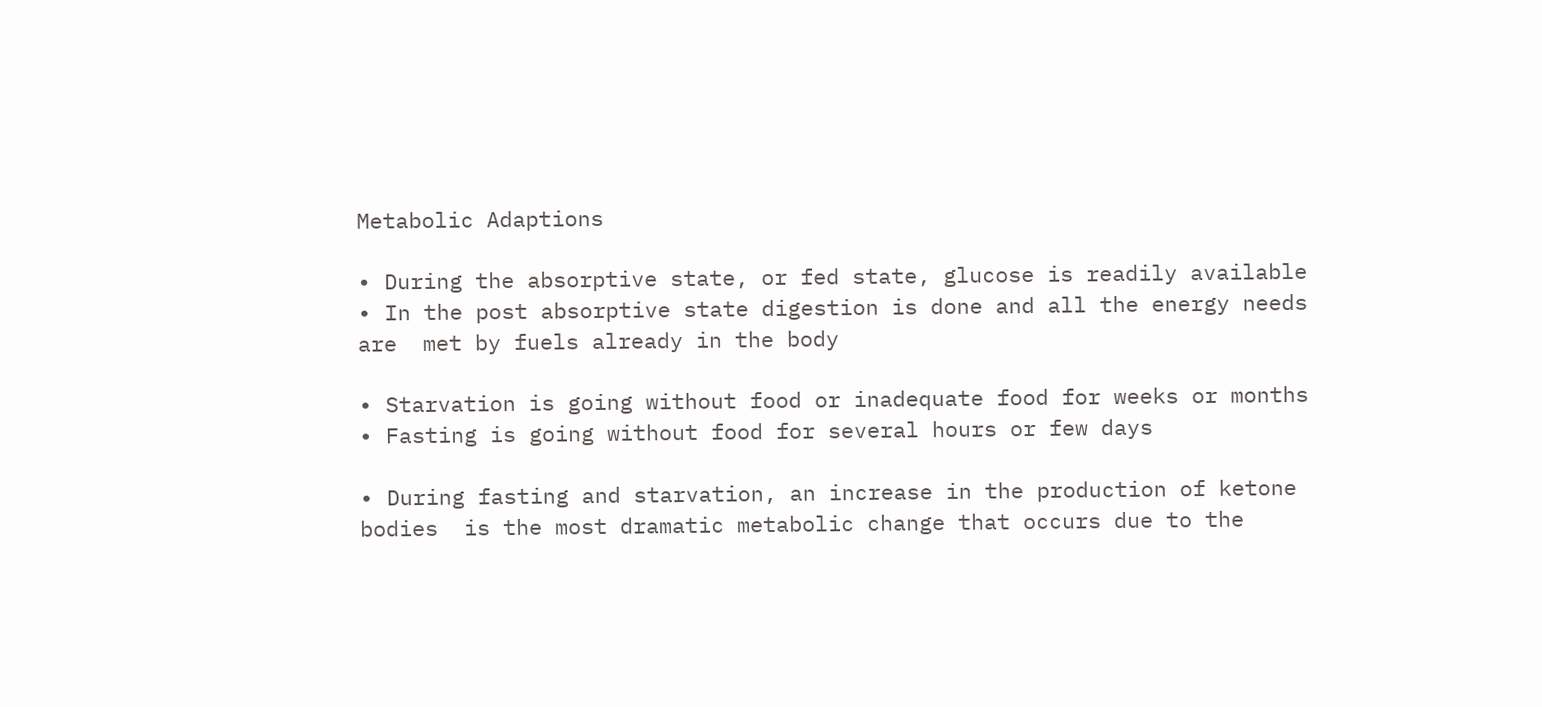Metabolic Adaptions

∙ During the absorptive state, or fed state, glucose is readily available ∙ In the post absorptive state digestion is done and all the energy needs are  met by fuels already in the body

∙ Starvation is going without food or inadequate food for weeks or months ∙ Fasting is going without food for several hours or few days

∙ During fasting and starvation, an increase in the production of ketone bodies  is the most dramatic metabolic change that occurs due to the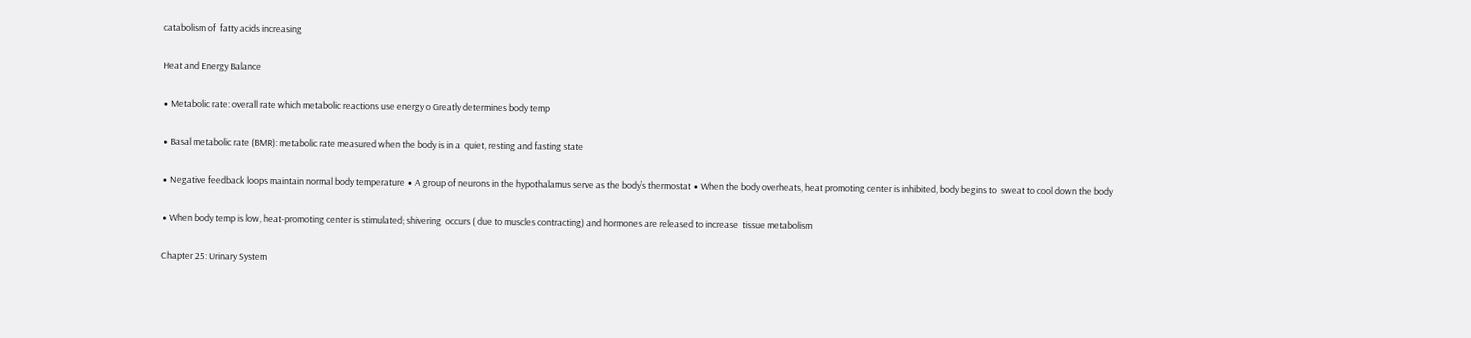catabolism of  fatty acids increasing

Heat and Energy Balance

∙ Metabolic rate: overall rate which metabolic reactions use energy o Greatly determines body temp

∙ Basal metabolic rate (BMR): metabolic rate measured when the body is in a  quiet, resting and fasting state

∙ Negative feedback loops maintain normal body temperature ∙ A group of neurons in the hypothalamus serve as the body’s thermostat ∙ When the body overheats, heat promoting center is inhibited, body begins to  sweat to cool down the body

∙ When body temp is low, heat-promoting center is stimulated; shivering  occurs ( due to muscles contracting) and hormones are released to increase  tissue metabolism

Chapter 25: Urinary System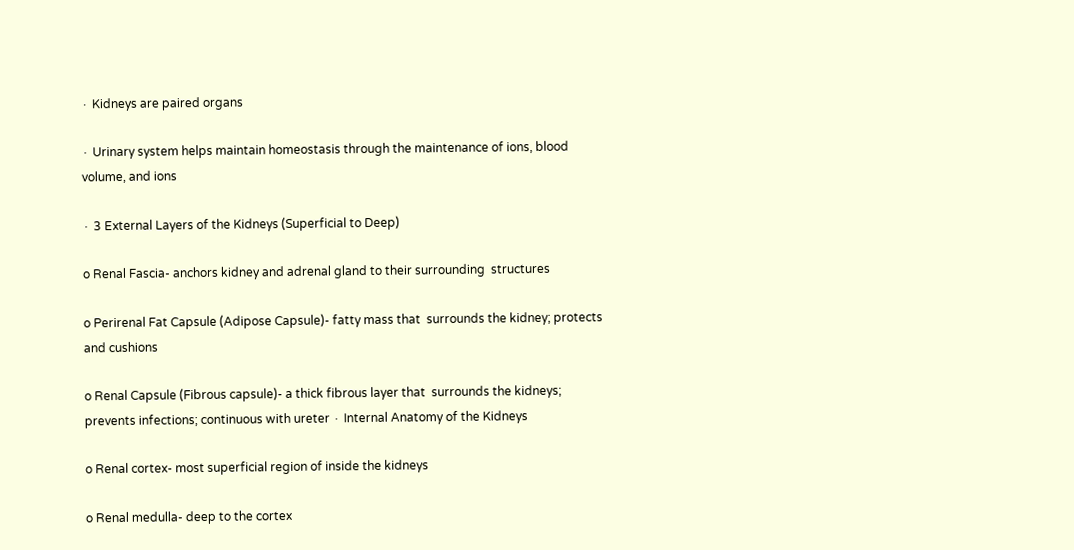∙ Kidneys are paired organs

∙ Urinary system helps maintain homeostasis through the maintenance of ions, blood volume, and ions

∙ 3 External Layers of the Kidneys (Superficial to Deep)

o Renal Fascia- anchors kidney and adrenal gland to their surrounding  structures

o Perirenal Fat Capsule (Adipose Capsule)- fatty mass that  surrounds the kidney; protects and cushions

o Renal Capsule (Fibrous capsule)- a thick fibrous layer that  surrounds the kidneys; prevents infections; continuous with ureter ∙ Internal Anatomy of the Kidneys

o Renal cortex- most superficial region of inside the kidneys

o Renal medulla- deep to the cortex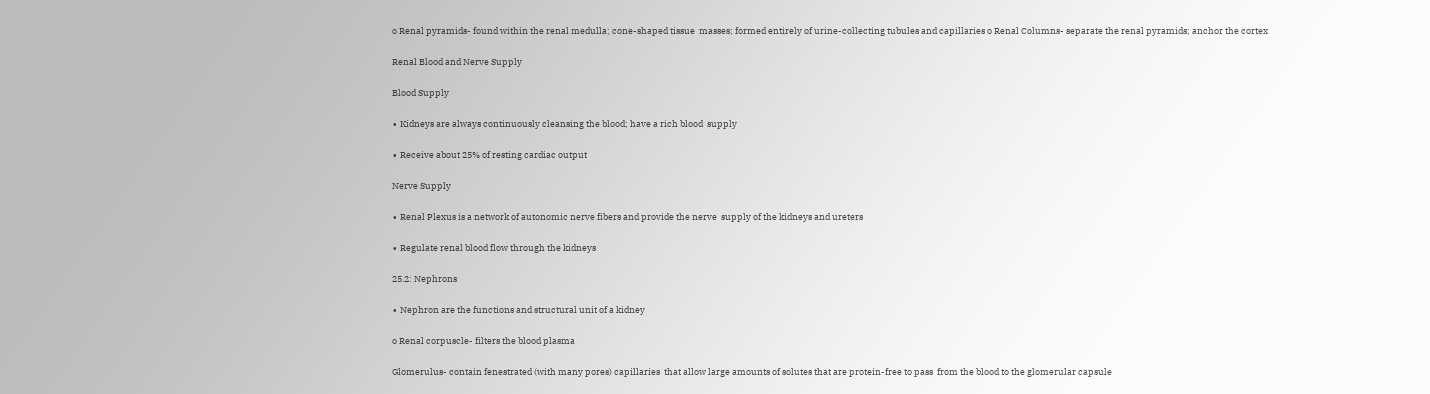o Renal pyramids- found within the renal medulla; cone-shaped tissue  masses; formed entirely of urine-collecting tubules and capillaries o Renal Columns- separate the renal pyramids; anchor the cortex

Renal Blood and Nerve Supply

Blood Supply

∙ Kidneys are always continuously cleansing the blood; have a rich blood  supply

∙ Receive about 25% of resting cardiac output

Nerve Supply

∙ Renal Plexus is a network of autonomic nerve fibers and provide the nerve  supply of the kidneys and ureters

∙ Regulate renal blood flow through the kidneys

25.2: Nephrons

∙ Nephron are the functions and structural unit of a kidney

o Renal corpuscle- filters the blood plasma

Glomerulus- contain fenestrated (with many pores) capillaries  that allow large amounts of solutes that are protein-free to pass  from the blood to the glomerular capsule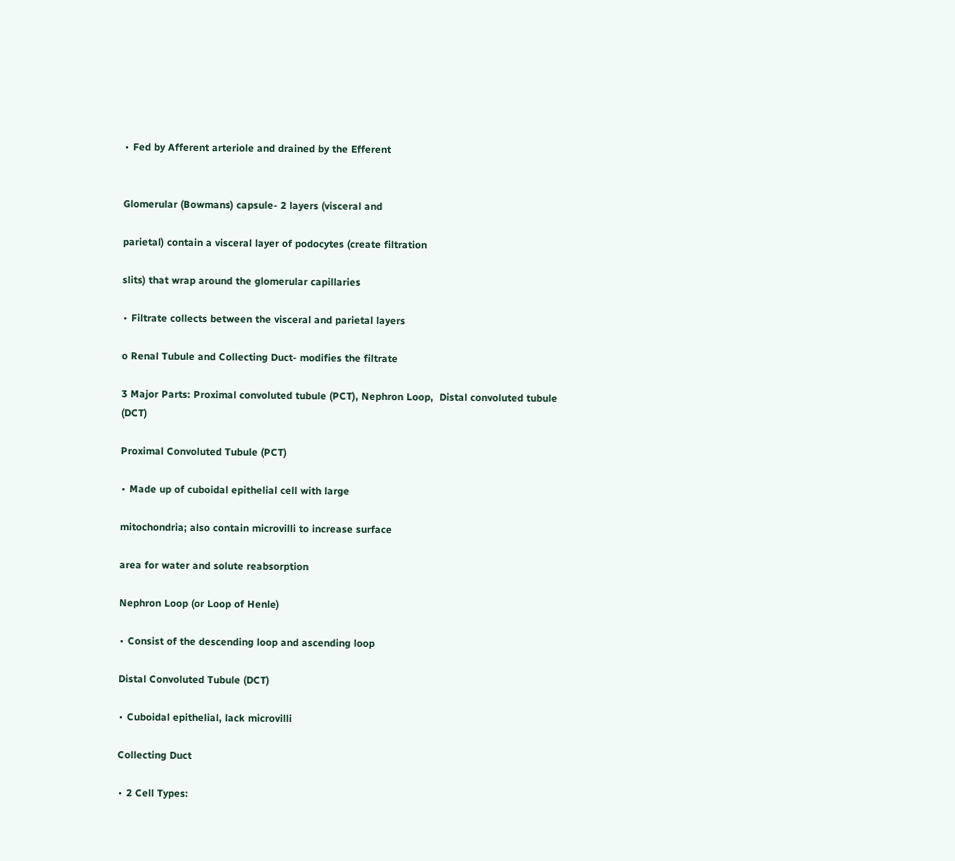∙ Fed by Afferent arteriole and drained by the Efferent


Glomerular (Bowmans) capsule- 2 layers (visceral and

parietal) contain a visceral layer of podocytes (create filtration

slits) that wrap around the glomerular capillaries

∙ Filtrate collects between the visceral and parietal layers

o Renal Tubule and Collecting Duct- modifies the filtrate

3 Major Parts: Proximal convoluted tubule (PCT), Nephron Loop,  Distal convoluted tubule (DCT)

Proximal Convoluted Tubule (PCT)

∙ Made up of cuboidal epithelial cell with large

mitochondria; also contain microvilli to increase surface

area for water and solute reabsorption

Nephron Loop (or Loop of Henle)

∙ Consist of the descending loop and ascending loop

Distal Convoluted Tubule (DCT)

∙ Cuboidal epithelial, lack microvilli

Collecting Duct

∙ 2 Cell Types: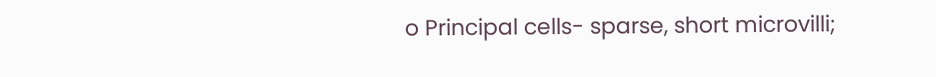o Principal cells- sparse, short microvilli;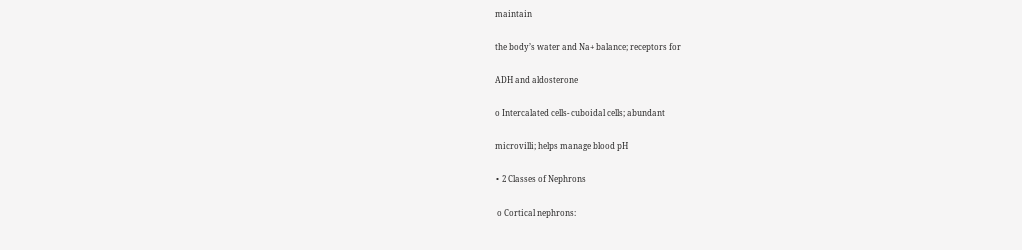maintain

the body’s water and Na+ balance; receptors for

ADH and aldosterone

o Intercalated cells- cuboidal cells; abundant

microvilli; helps manage blood pH

∙ 2 Classes of Nephrons

 o Cortical nephrons: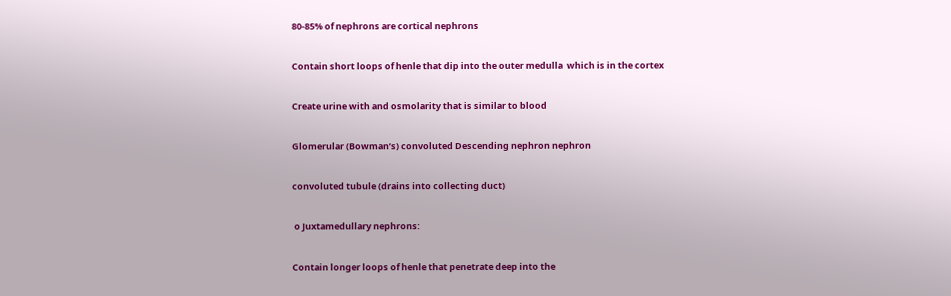80-85% of nephrons are cortical nephrons

Contain short loops of henle that dip into the outer medulla  which is in the cortex

Create urine with and osmolarity that is similar to blood

Glomerular (Bowman’s) convoluted Descending nephron nephron

convoluted tubule (drains into collecting duct)

 o Juxtamedullary nephrons:

Contain longer loops of henle that penetrate deep into the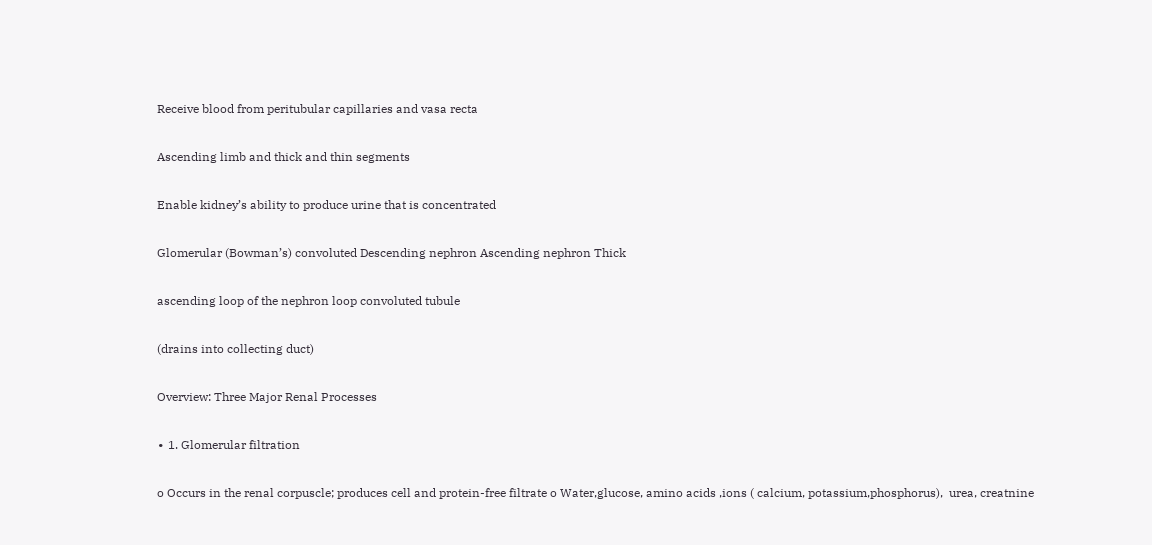Receive blood from peritubular capillaries and vasa recta

Ascending limb and thick and thin segments

Enable kidney’s ability to produce urine that is concentrated

Glomerular (Bowman’s) convoluted Descending nephron Ascending nephron Thick

ascending loop of the nephron loop convoluted tubule

(drains into collecting duct)

Overview: Three Major Renal Processes

∙ 1. Glomerular filtration

o Occurs in the renal corpuscle; produces cell and protein-free filtrate o Water,glucose, amino acids ,ions ( calcium, potassium,phosphorus),  urea, creatnine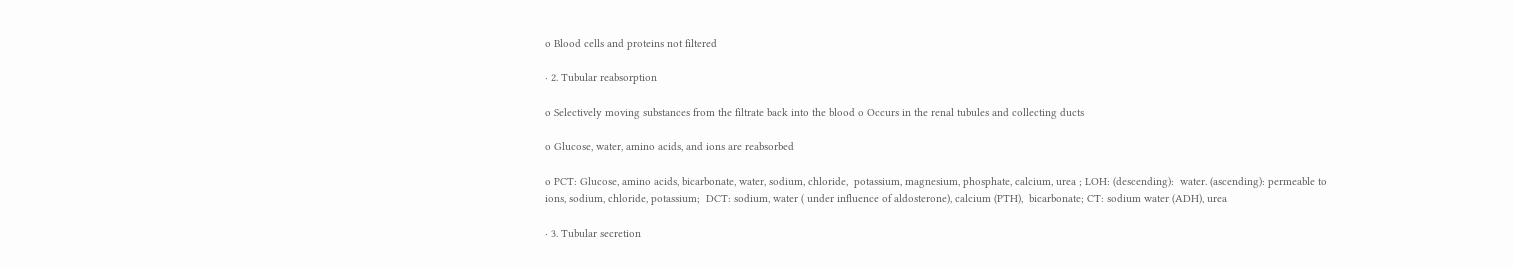o Blood cells and proteins not filtered

∙ 2. Tubular reabsorption

o Selectively moving substances from the filtrate back into the blood o Occurs in the renal tubules and collecting ducts

o Glucose, water, amino acids, and ions are reabsorbed

o PCT: Glucose, amino acids, bicarbonate, water, sodium, chloride,  potassium, magnesium, phosphate, calcium, urea ; LOH: (descending):  water. (ascending): permeable to ions, sodium, chloride, potassium;  DCT: sodium, water ( under influence of aldosterone), calcium (PTH),  bicarbonate; CT: sodium water (ADH), urea

∙ 3. Tubular secretion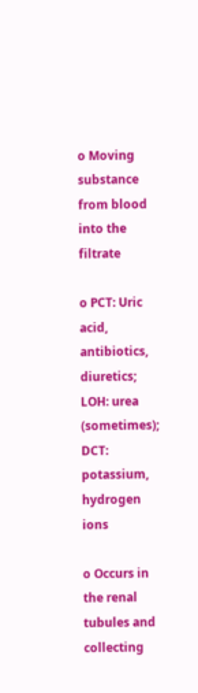o Moving substance from blood into the filtrate

o PCT: Uric acid, antibiotics, diuretics; LOH: urea (sometimes); DCT:  potassium, hydrogen ions

o Occurs in the renal tubules and collecting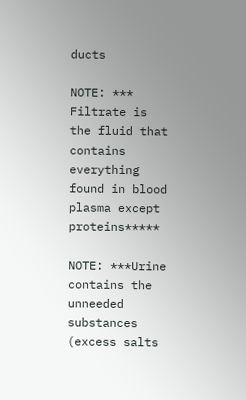ducts

NOTE: *** Filtrate is the fluid that contains everything found in blood plasma except  proteins*****

NOTE: ***Urine contains the unneeded substances (excess salts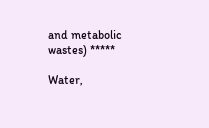and metabolic  wastes) *****

Water,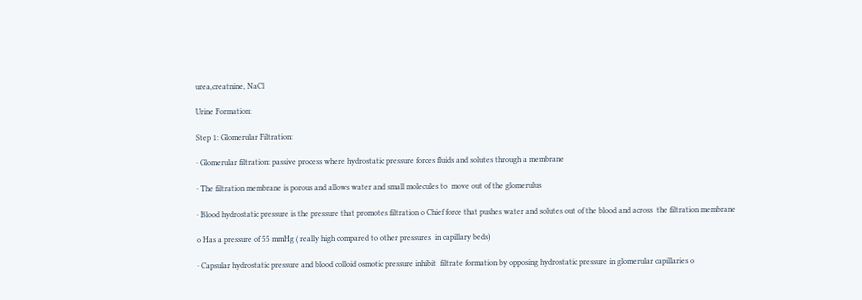urea,creatnine, NaCl

Urine Formation:

Step 1: Glomerular Filtration:

∙ Glomerular filtration: passive process where hydrostatic pressure forces fluids and solutes through a membrane

∙ The filtration membrane is porous and allows water and small molecules to  move out of the glomerulus

∙ Blood hydrostatic pressure is the pressure that promotes filtration o Chief force that pushes water and solutes out of the blood and across  the filtration membrane

o Has a pressure of 55 mmHg ( really high compared to other pressures  in capillary beds)

∙ Capsular hydrostatic pressure and blood colloid osmotic pressure inhibit  filtrate formation by opposing hydrostatic pressure in glomerular capillaries o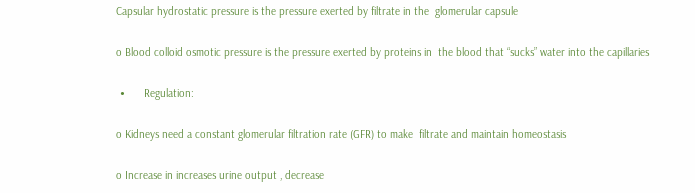Capsular hydrostatic pressure is the pressure exerted by filtrate in the  glomerular capsule

o Blood colloid osmotic pressure is the pressure exerted by proteins in  the blood that “sucks” water into the capillaries

 ∙      Regulation:

o Kidneys need a constant glomerular filtration rate (GFR) to make  filtrate and maintain homeostasis

o Increase in increases urine output , decrease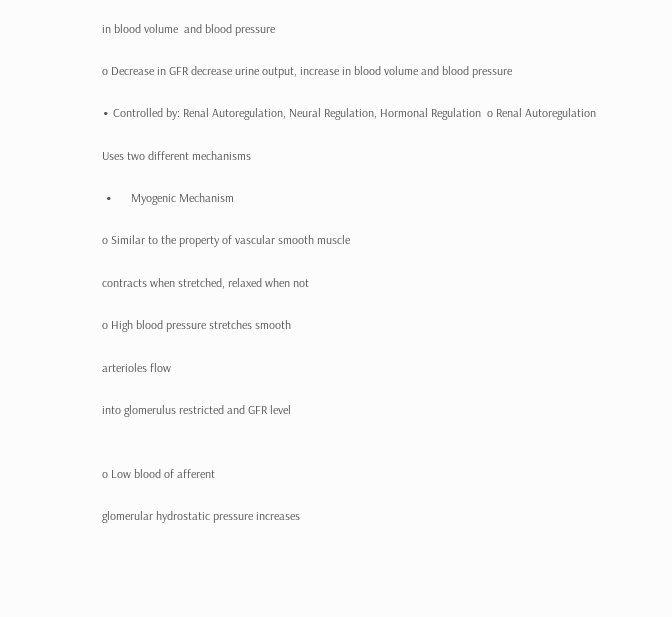in blood volume  and blood pressure

o Decrease in GFR decrease urine output, increase in blood volume and blood pressure

∙ Controlled by: Renal Autoregulation, Neural Regulation, Hormonal Regulation  o Renal Autoregulation

Uses two different mechanisms

 ∙      Myogenic Mechanism

o Similar to the property of vascular smooth muscle

contracts when stretched, relaxed when not

o High blood pressure stretches smooth

arterioles flow

into glomerulus restricted and GFR level


o Low blood of afferent

glomerular hydrostatic pressure increases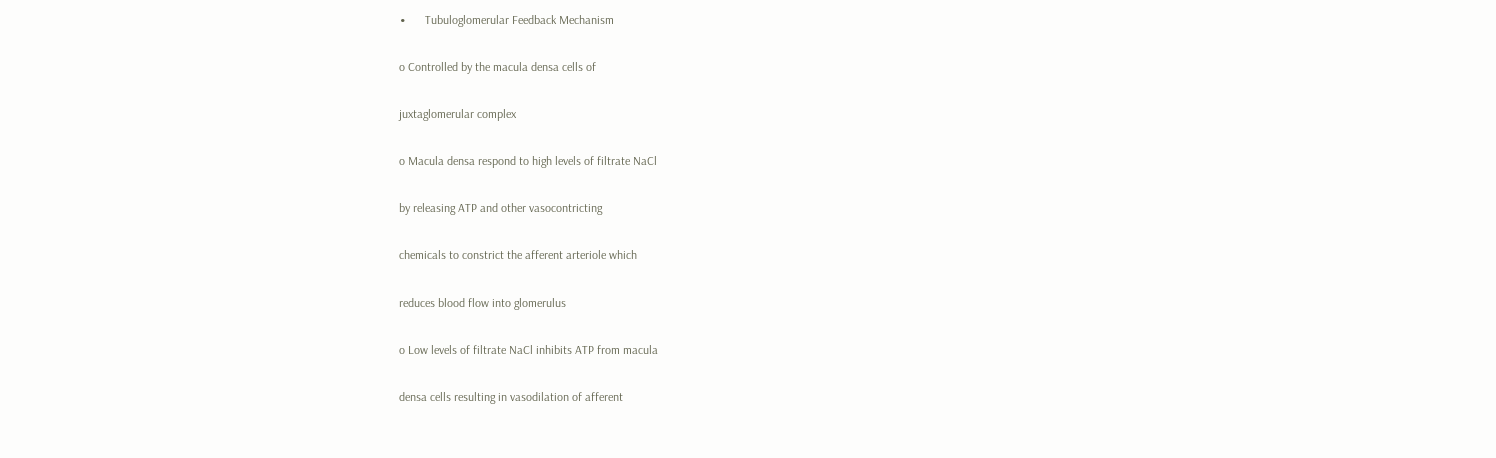∙      Tubuloglomerular Feedback Mechanism

o Controlled by the macula densa cells of

juxtaglomerular complex

o Macula densa respond to high levels of filtrate NaCl

by releasing ATP and other vasocontricting

chemicals to constrict the afferent arteriole which

reduces blood flow into glomerulus

o Low levels of filtrate NaCl inhibits ATP from macula

densa cells resulting in vasodilation of afferent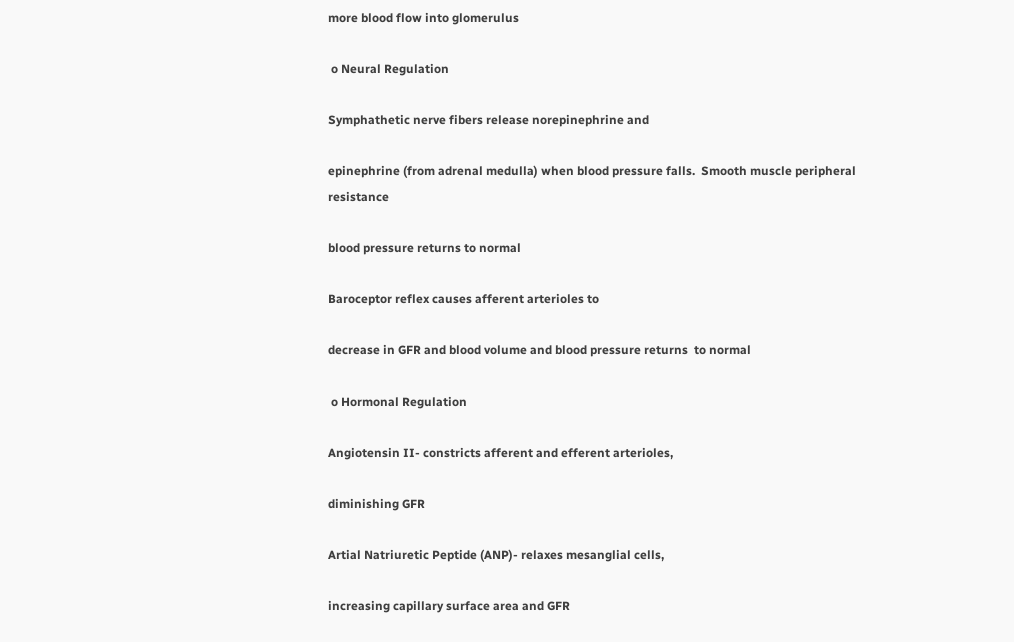more blood flow into glomerulus

 o Neural Regulation

Symphathetic nerve fibers release norepinephrine and

epinephrine (from adrenal medulla) when blood pressure falls.  Smooth muscle peripheral resistance

blood pressure returns to normal

Baroceptor reflex causes afferent arterioles to

decrease in GFR and blood volume and blood pressure returns  to normal

 o Hormonal Regulation

Angiotensin II- constricts afferent and efferent arterioles,

diminishing GFR

Artial Natriuretic Peptide (ANP)- relaxes mesanglial cells,

increasing capillary surface area and GFR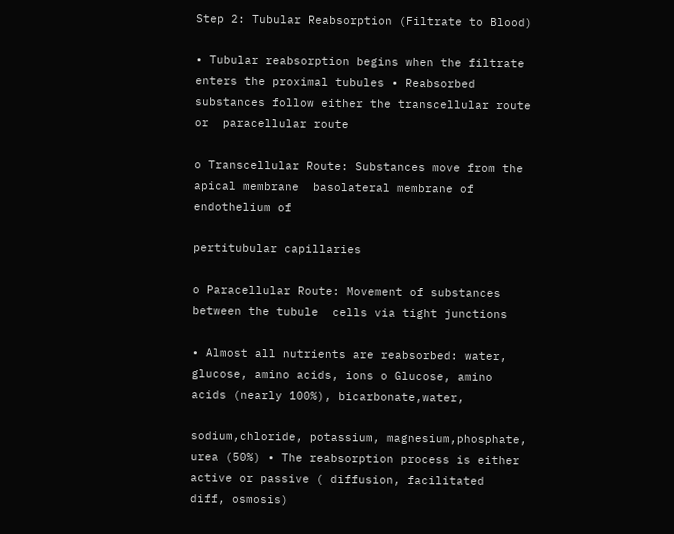Step 2: Tubular Reabsorption (Filtrate to Blood)

∙ Tubular reabsorption begins when the filtrate enters the proximal tubules ∙ Reabsorbed substances follow either the transcellular route or  paracellular route

o Transcellular Route: Substances move from the apical membrane  basolateral membrane of endothelium of

pertitubular capillaries

o Paracellular Route: Movement of substances between the tubule  cells via tight junctions

∙ Almost all nutrients are reabsorbed: water, glucose, amino acids, ions o Glucose, amino acids (nearly 100%), bicarbonate,water,

sodium,chloride, potassium, magnesium,phosphate, urea (50%) ∙ The reabsorption process is either active or passive ( diffusion, facilitated  diff, osmosis)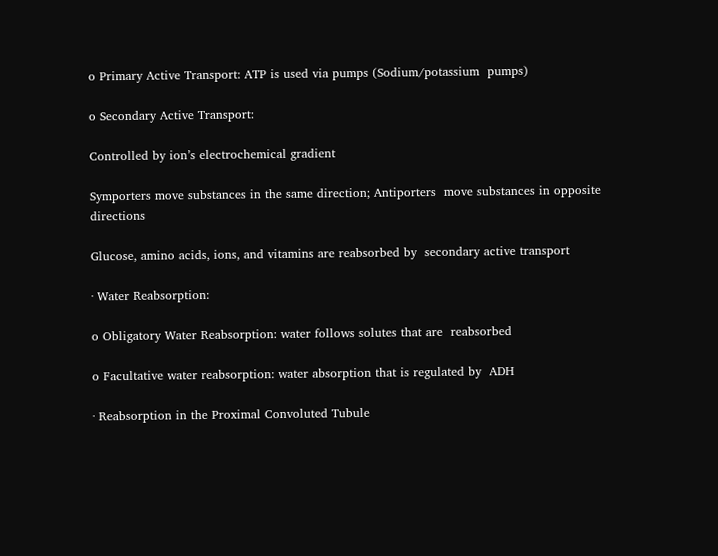o Primary Active Transport: ATP is used via pumps (Sodium/potassium  pumps)

o Secondary Active Transport:

Controlled by ion’s electrochemical gradient

Symporters move substances in the same direction; Antiporters  move substances in opposite directions

Glucose, amino acids, ions, and vitamins are reabsorbed by  secondary active transport

∙ Water Reabsorption:

o Obligatory Water Reabsorption: water follows solutes that are  reabsorbed

o Facultative water reabsorption: water absorption that is regulated by  ADH

∙ Reabsorption in the Proximal Convoluted Tubule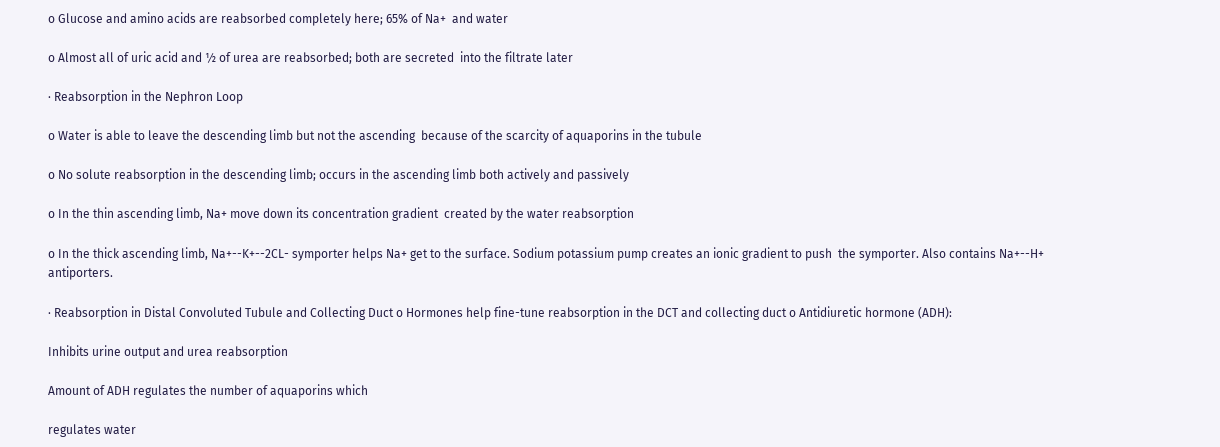o Glucose and amino acids are reabsorbed completely here; 65% of Na+  and water

o Almost all of uric acid and ½ of urea are reabsorbed; both are secreted  into the filtrate later

∙ Reabsorption in the Nephron Loop

o Water is able to leave the descending limb but not the ascending  because of the scarcity of aquaporins in the tubule

o No solute reabsorption in the descending limb; occurs in the ascending limb both actively and passively

o In the thin ascending limb, Na+ move down its concentration gradient  created by the water reabsorption

o In the thick ascending limb, Na+--K+--2CL- symporter helps Na+ get to the surface. Sodium potassium pump creates an ionic gradient to push  the symporter. Also contains Na+--H+ antiporters.

∙ Reabsorption in Distal Convoluted Tubule and Collecting Duct o Hormones help fine-tune reabsorption in the DCT and collecting duct o Antidiuretic hormone (ADH):

Inhibits urine output and urea reabsorption

Amount of ADH regulates the number of aquaporins which

regulates water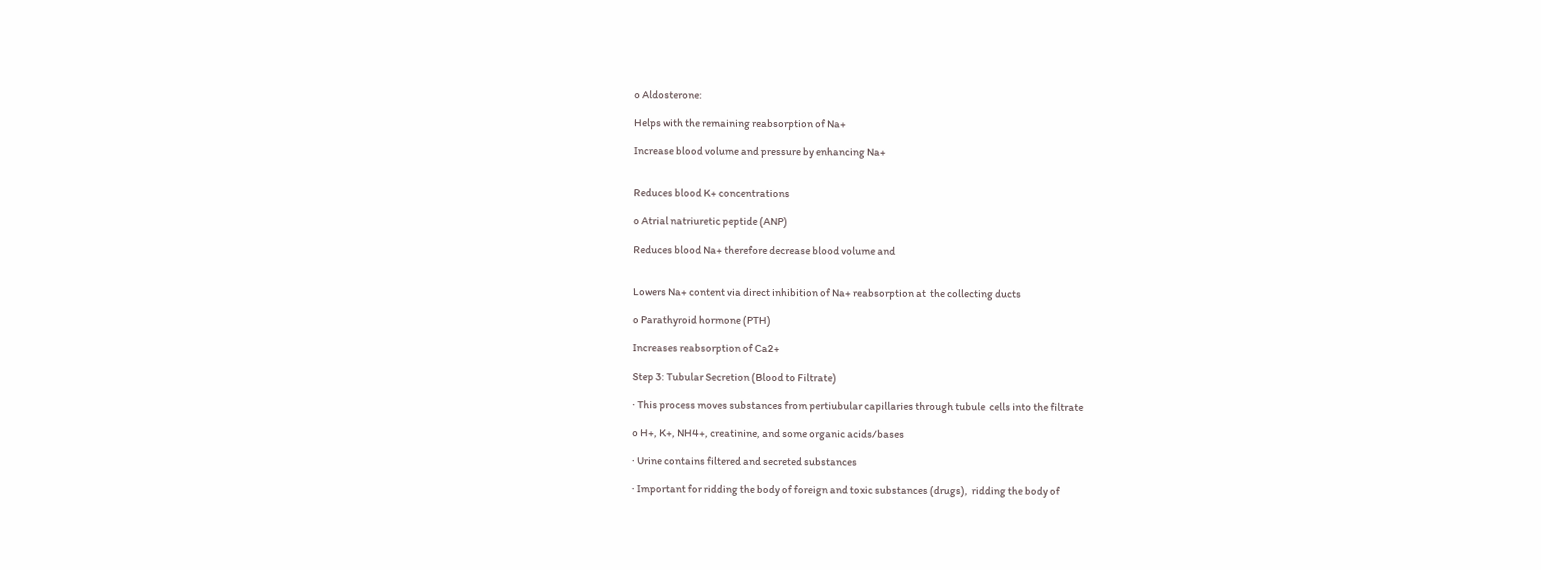o Aldosterone:

Helps with the remaining reabsorption of Na+

Increase blood volume and pressure by enhancing Na+


Reduces blood K+ concentrations

o Atrial natriuretic peptide (ANP)

Reduces blood Na+ therefore decrease blood volume and


Lowers Na+ content via direct inhibition of Na+ reabsorption at  the collecting ducts

o Parathyroid hormone (PTH)

Increases reabsorption of Ca2+

Step 3: Tubular Secretion (Blood to Filtrate)

∙ This process moves substances from pertiubular capillaries through tubule  cells into the filtrate

o H+, K+, NH4+, creatinine, and some organic acids/bases

∙ Urine contains filtered and secreted substances

∙ Important for ridding the body of foreign and toxic substances (drugs),  ridding the body of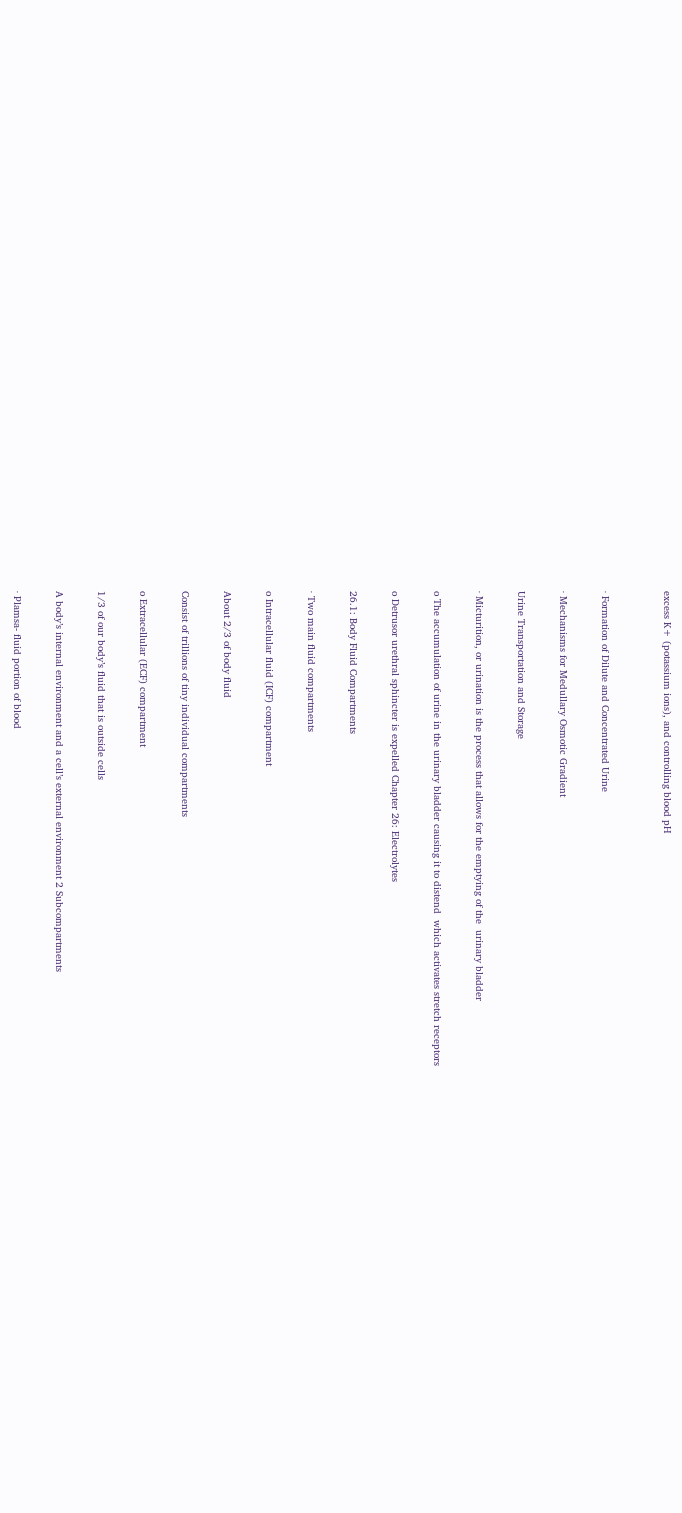excess K+ (potassium ions), and controlling blood pH


∙ Formation of Dilute and Concentrated Urine

∙ Mechanisms for Medullary Osmotic Gradient

Urine Transportation and Storage

∙ Micturition, or urination is the process that allows for the emptying of the  urinary bladder

o The accumulation of urine in the urinary bladder causing it to distend  which activates stretch receptors

o Detrusor urethral sphincter is expelled Chapter 26: Electrolytes

26.1: Body Fluid Compartments

∙ Two main fluid compartments

o Intracellular fluid (ICF) compartment

About 2/3 of body fluid

Consist of trillions of tiny individual compartments

o Extracellular (ECF) compartment

1/3 of our body’s fluid that is outside cells

A body’s internal environment and a cell’s external environment 2 Subcompartments

∙ Plamsa- fluid portion of blood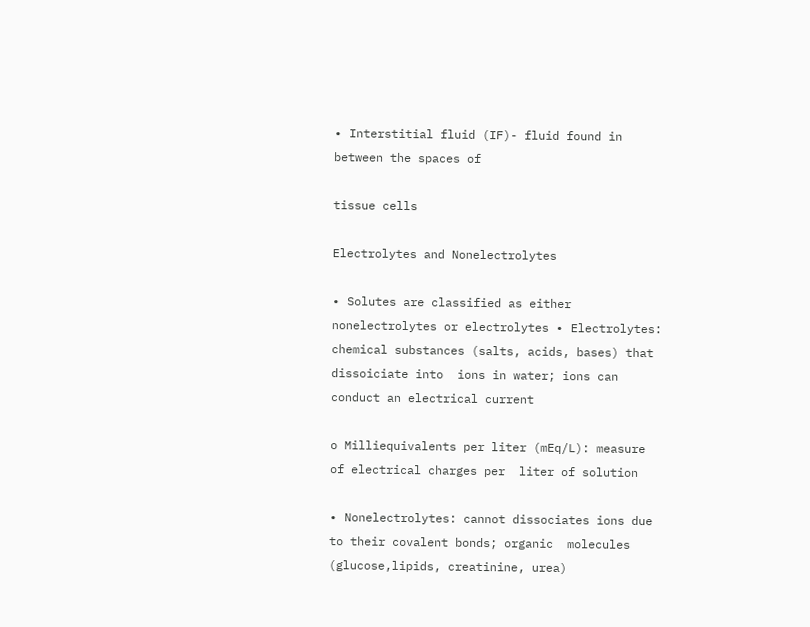∙ Interstitial fluid (IF)- fluid found in between the spaces of

tissue cells

Electrolytes and Nonelectrolytes

∙ Solutes are classified as either nonelectrolytes or electrolytes ∙ Electrolytes: chemical substances (salts, acids, bases) that dissoiciate into  ions in water; ions can conduct an electrical current

o Milliequivalents per liter (mEq/L): measure of electrical charges per  liter of solution

∙ Nonelectrolytes: cannot dissociates ions due to their covalent bonds; organic  molecules (glucose,lipids, creatinine, urea)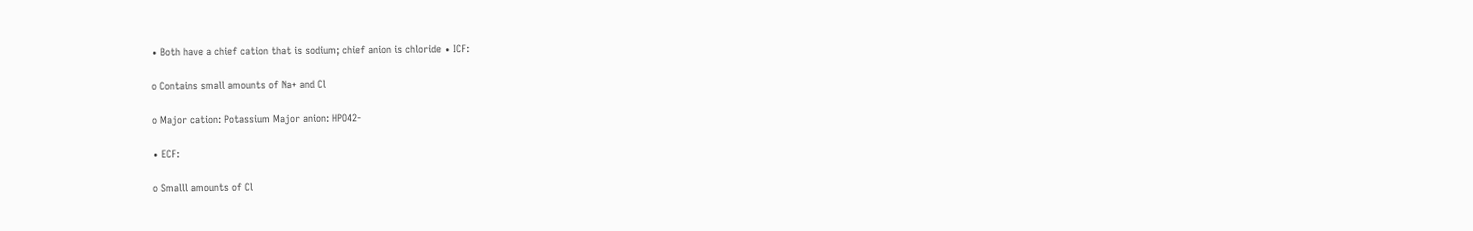∙ Both have a chief cation that is sodium; chief anion is chloride ∙ ICF:

o Contains small amounts of Na+ and Cl

o Major cation: Potassium Major anion: HPO42-

∙ ECF:

o Smalll amounts of Cl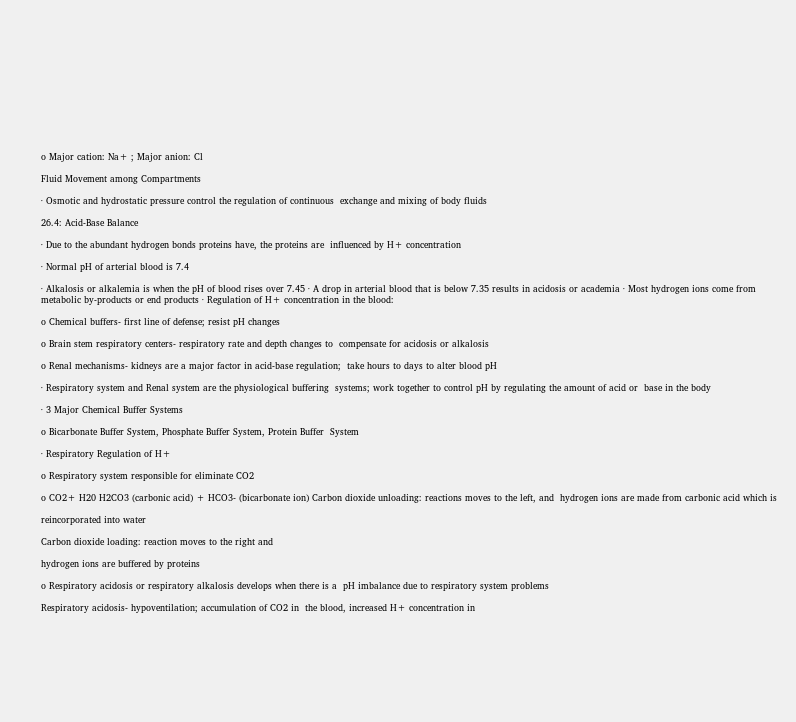o Major cation: Na+ ; Major anion: Cl

Fluid Movement among Compartments

∙ Osmotic and hydrostatic pressure control the regulation of continuous  exchange and mixing of body fluids

26.4: Acid-Base Balance

∙ Due to the abundant hydrogen bonds proteins have, the proteins are  influenced by H+ concentration

∙ Normal pH of arterial blood is 7.4

∙ Alkalosis or alkalemia is when the pH of blood rises over 7.45 ∙ A drop in arterial blood that is below 7.35 results in acidosis or academia ∙ Most hydrogen ions come from metabolic by-products or end products ∙ Regulation of H+ concentration in the blood:

o Chemical buffers- first line of defense; resist pH changes

o Brain stem respiratory centers- respiratory rate and depth changes to  compensate for acidosis or alkalosis

o Renal mechanisms- kidneys are a major factor in acid-base regulation;  take hours to days to alter blood pH

∙ Respiratory system and Renal system are the physiological buffering  systems; work together to control pH by regulating the amount of acid or  base in the body

∙ 3 Major Chemical Buffer Systems

o Bicarbonate Buffer System, Phosphate Buffer System, Protein Buffer  System

∙ Respiratory Regulation of H+

o Respiratory system responsible for eliminate CO2

o CO2+ H20 H2CO3 (carbonic acid) + HCO3- (bicarbonate ion) Carbon dioxide unloading: reactions moves to the left, and  hydrogen ions are made from carbonic acid which is

reincorporated into water

Carbon dioxide loading: reaction moves to the right and

hydrogen ions are buffered by proteins

o Respiratory acidosis or respiratory alkalosis develops when there is a  pH imbalance due to respiratory system problems

Respiratory acidosis- hypoventilation; accumulation of CO2 in  the blood, increased H+ concentration in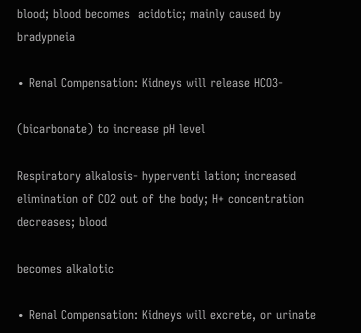blood; blood becomes  acidotic; mainly caused by bradypneia

∙ Renal Compensation: Kidneys will release HCO3-

(bicarbonate) to increase pH level

Respiratory alkalosis- hyperventi lation; increased elimination of CO2 out of the body; H+ concentration decreases; blood

becomes alkalotic

∙ Renal Compensation: Kidneys will excrete, or urinate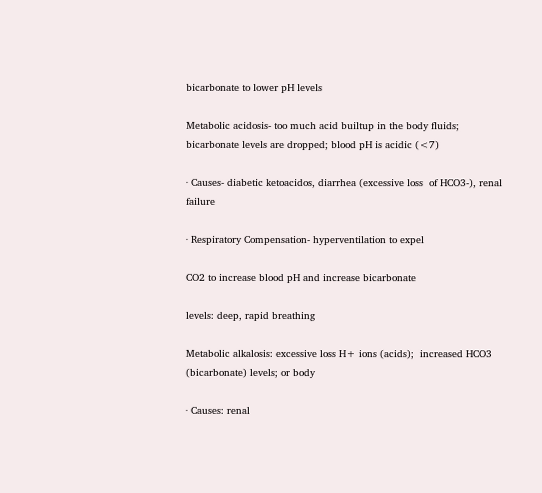bicarbonate to lower pH levels

Metabolic acidosis- too much acid builtup in the body fluids;  bicarbonate levels are dropped; blood pH is acidic (<7)

∙ Causes- diabetic ketoacidos, diarrhea (excessive loss  of HCO3-), renal failure

∙ Respiratory Compensation- hyperventilation to expel

CO2 to increase blood pH and increase bicarbonate

levels: deep, rapid breathing

Metabolic alkalosis: excessive loss H+ ions (acids);  increased HCO3 (bicarbonate) levels; or body

∙ Causes: renal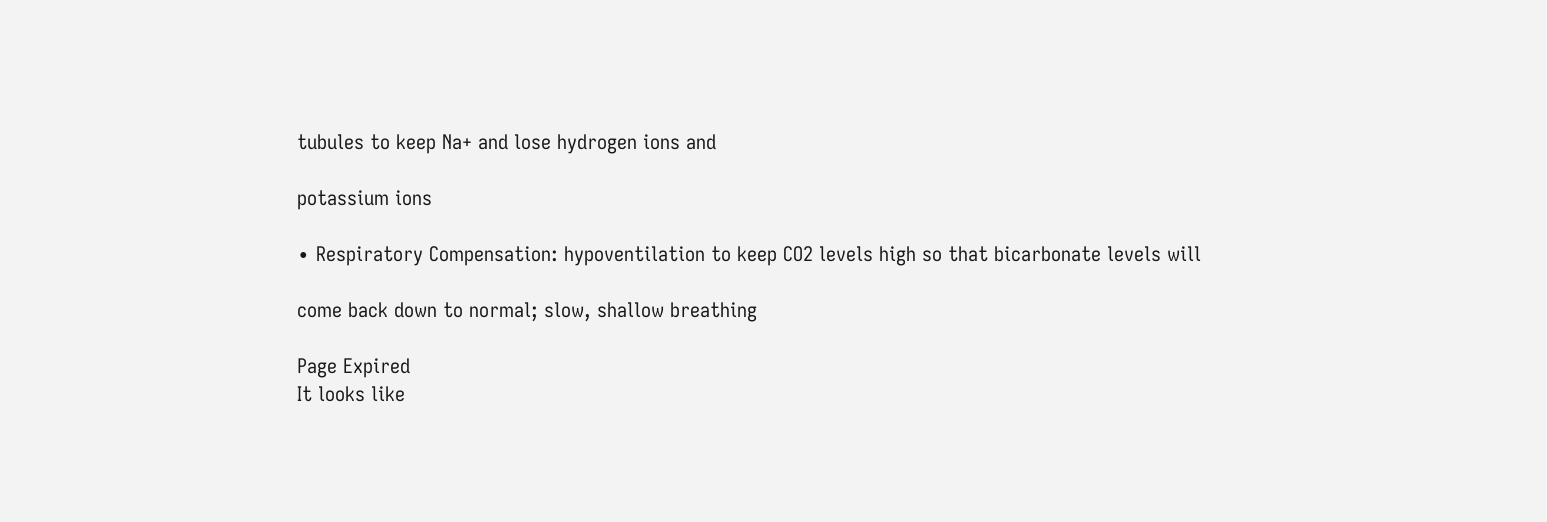tubules to keep Na+ and lose hydrogen ions and

potassium ions

∙ Respiratory Compensation: hypoventilation to keep CO2 levels high so that bicarbonate levels will

come back down to normal; slow, shallow breathing

Page Expired
It looks like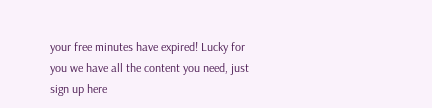your free minutes have expired! Lucky for you we have all the content you need, just sign up here